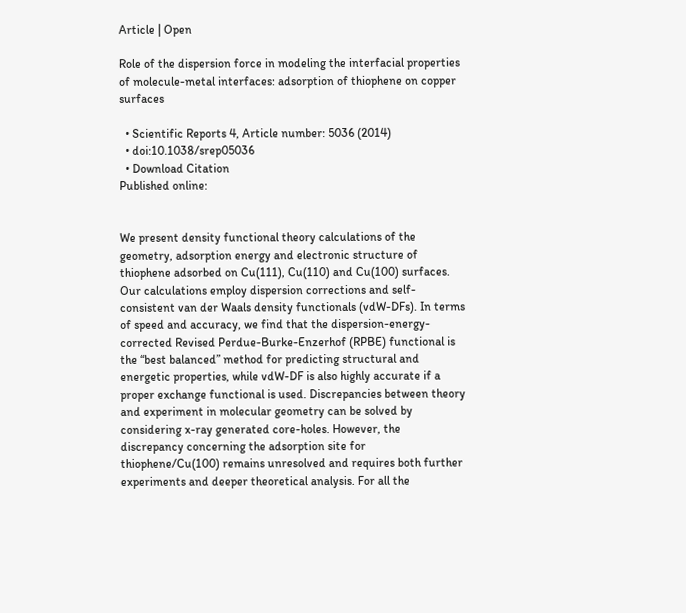Article | Open

Role of the dispersion force in modeling the interfacial properties of molecule-metal interfaces: adsorption of thiophene on copper surfaces

  • Scientific Reports 4, Article number: 5036 (2014)
  • doi:10.1038/srep05036
  • Download Citation
Published online:


We present density functional theory calculations of the geometry, adsorption energy and electronic structure of thiophene adsorbed on Cu(111), Cu(110) and Cu(100) surfaces. Our calculations employ dispersion corrections and self-consistent van der Waals density functionals (vdW-DFs). In terms of speed and accuracy, we find that the dispersion-energy-corrected Revised Perdue-Burke-Enzerhof (RPBE) functional is the “best balanced” method for predicting structural and energetic properties, while vdW-DF is also highly accurate if a proper exchange functional is used. Discrepancies between theory and experiment in molecular geometry can be solved by considering x-ray generated core-holes. However, the discrepancy concerning the adsorption site for thiophene/Cu(100) remains unresolved and requires both further experiments and deeper theoretical analysis. For all the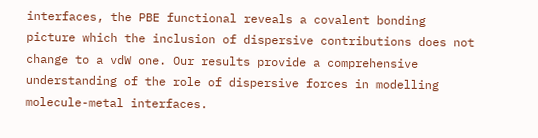interfaces, the PBE functional reveals a covalent bonding picture which the inclusion of dispersive contributions does not change to a vdW one. Our results provide a comprehensive understanding of the role of dispersive forces in modelling molecule-metal interfaces.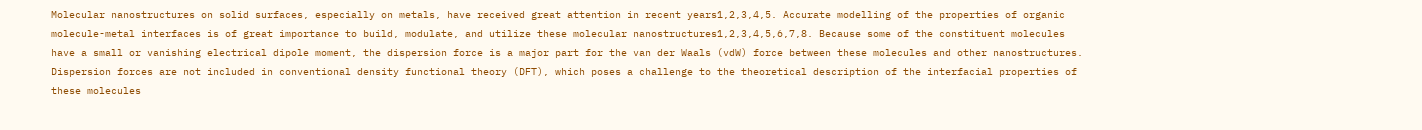Molecular nanostructures on solid surfaces, especially on metals, have received great attention in recent years1,2,3,4,5. Accurate modelling of the properties of organic molecule-metal interfaces is of great importance to build, modulate, and utilize these molecular nanostructures1,2,3,4,5,6,7,8. Because some of the constituent molecules have a small or vanishing electrical dipole moment, the dispersion force is a major part for the van der Waals (vdW) force between these molecules and other nanostructures. Dispersion forces are not included in conventional density functional theory (DFT), which poses a challenge to the theoretical description of the interfacial properties of these molecules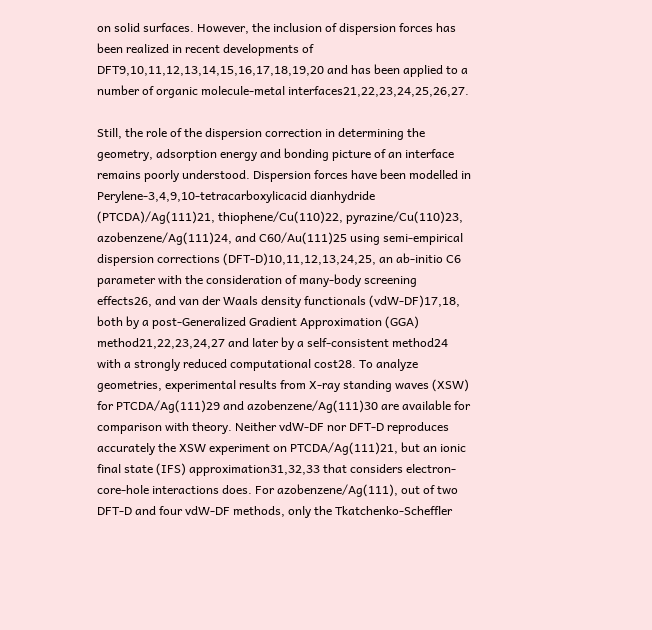on solid surfaces. However, the inclusion of dispersion forces has been realized in recent developments of DFT9,10,11,12,13,14,15,16,17,18,19,20 and has been applied to a number of organic molecule-metal interfaces21,22,23,24,25,26,27.

Still, the role of the dispersion correction in determining the geometry, adsorption energy and bonding picture of an interface remains poorly understood. Dispersion forces have been modelled in Perylene-3,4,9,10-tetracarboxylicacid dianhydride (PTCDA)/Ag(111)21, thiophene/Cu(110)22, pyrazine/Cu(110)23, azobenzene/Ag(111)24, and C60/Au(111)25 using semi-empirical dispersion corrections (DFT-D)10,11,12,13,24,25, an ab-initio C6 parameter with the consideration of many-body screening effects26, and van der Waals density functionals (vdW-DF)17,18, both by a post-Generalized Gradient Approximation (GGA) method21,22,23,24,27 and later by a self-consistent method24 with a strongly reduced computational cost28. To analyze geometries, experimental results from X-ray standing waves (XSW) for PTCDA/Ag(111)29 and azobenzene/Ag(111)30 are available for comparison with theory. Neither vdW-DF nor DFT-D reproduces accurately the XSW experiment on PTCDA/Ag(111)21, but an ionic final state (IFS) approximation31,32,33 that considers electron-core-hole interactions does. For azobenzene/Ag(111), out of two DFT-D and four vdW-DF methods, only the Tkatchenko-Scheffler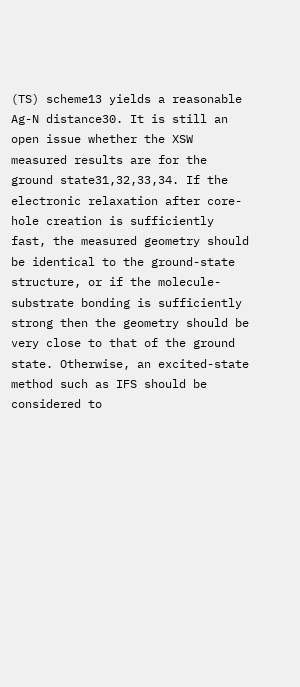(TS) scheme13 yields a reasonable Ag-N distance30. It is still an open issue whether the XSW measured results are for the ground state31,32,33,34. If the electronic relaxation after core-hole creation is sufficiently fast, the measured geometry should be identical to the ground-state structure, or if the molecule-substrate bonding is sufficiently strong then the geometry should be very close to that of the ground state. Otherwise, an excited-state method such as IFS should be considered to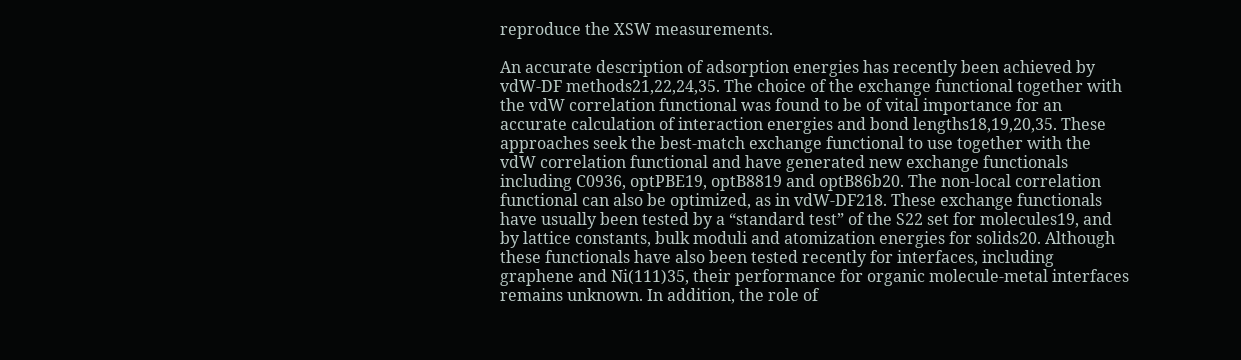reproduce the XSW measurements.

An accurate description of adsorption energies has recently been achieved by vdW-DF methods21,22,24,35. The choice of the exchange functional together with the vdW correlation functional was found to be of vital importance for an accurate calculation of interaction energies and bond lengths18,19,20,35. These approaches seek the best-match exchange functional to use together with the vdW correlation functional and have generated new exchange functionals including C0936, optPBE19, optB8819 and optB86b20. The non-local correlation functional can also be optimized, as in vdW-DF218. These exchange functionals have usually been tested by a “standard test” of the S22 set for molecules19, and by lattice constants, bulk moduli and atomization energies for solids20. Although these functionals have also been tested recently for interfaces, including graphene and Ni(111)35, their performance for organic molecule-metal interfaces remains unknown. In addition, the role of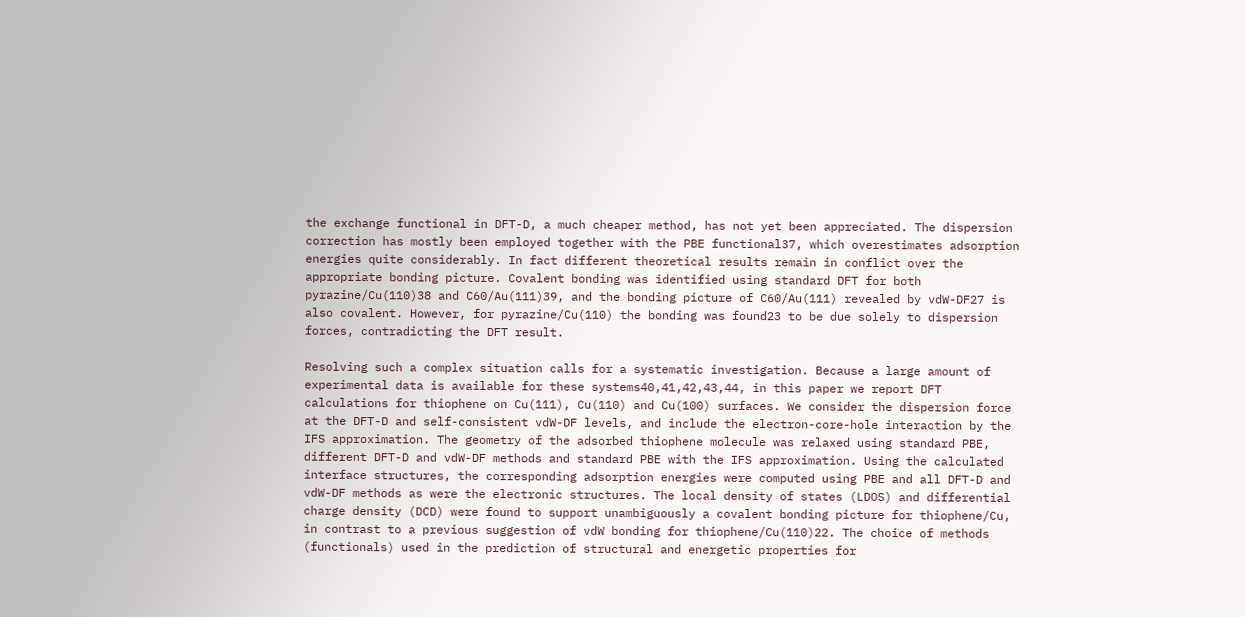the exchange functional in DFT-D, a much cheaper method, has not yet been appreciated. The dispersion correction has mostly been employed together with the PBE functional37, which overestimates adsorption energies quite considerably. In fact different theoretical results remain in conflict over the appropriate bonding picture. Covalent bonding was identified using standard DFT for both pyrazine/Cu(110)38 and C60/Au(111)39, and the bonding picture of C60/Au(111) revealed by vdW-DF27 is also covalent. However, for pyrazine/Cu(110) the bonding was found23 to be due solely to dispersion forces, contradicting the DFT result.

Resolving such a complex situation calls for a systematic investigation. Because a large amount of experimental data is available for these systems40,41,42,43,44, in this paper we report DFT calculations for thiophene on Cu(111), Cu(110) and Cu(100) surfaces. We consider the dispersion force at the DFT-D and self-consistent vdW-DF levels, and include the electron-core-hole interaction by the IFS approximation. The geometry of the adsorbed thiophene molecule was relaxed using standard PBE, different DFT-D and vdW-DF methods and standard PBE with the IFS approximation. Using the calculated interface structures, the corresponding adsorption energies were computed using PBE and all DFT-D and vdW-DF methods as were the electronic structures. The local density of states (LDOS) and differential charge density (DCD) were found to support unambiguously a covalent bonding picture for thiophene/Cu, in contrast to a previous suggestion of vdW bonding for thiophene/Cu(110)22. The choice of methods (functionals) used in the prediction of structural and energetic properties for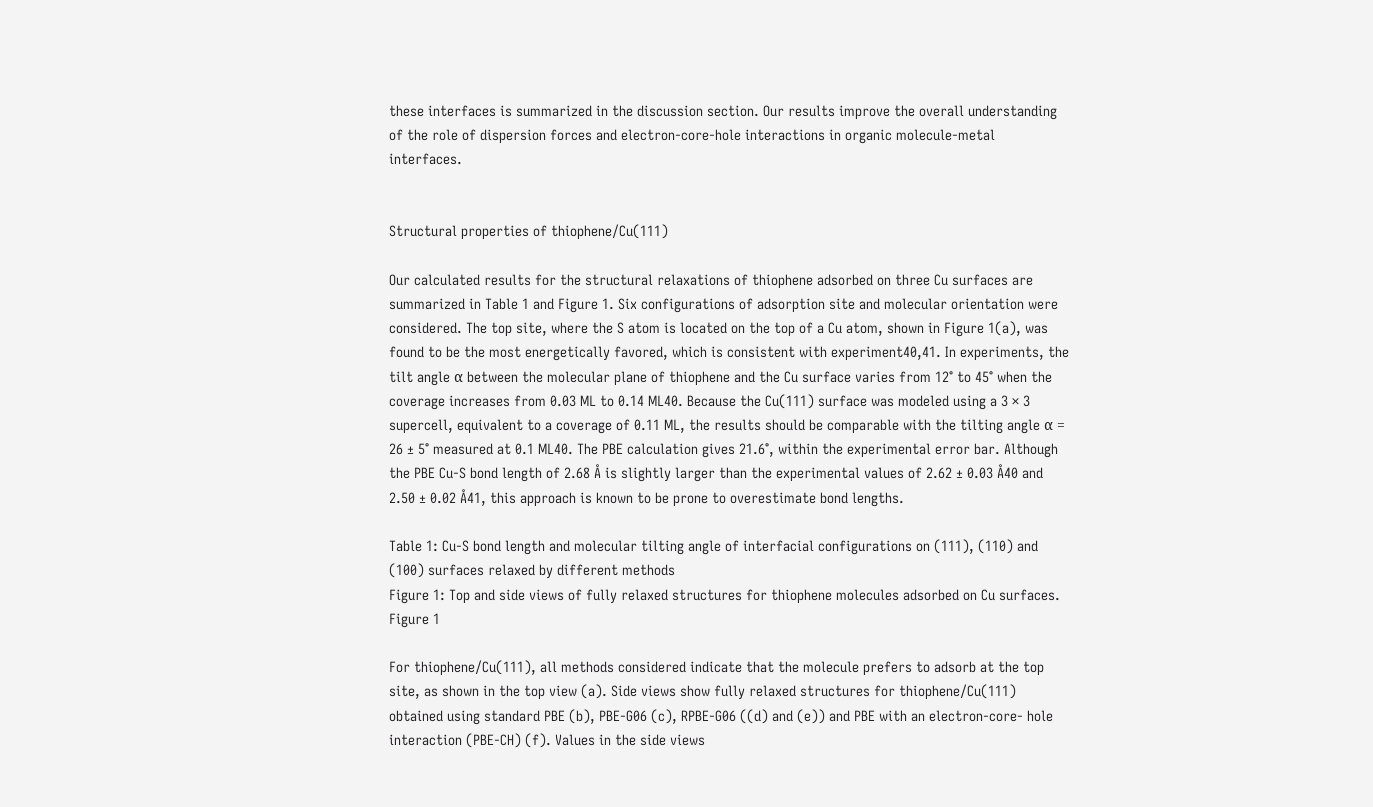these interfaces is summarized in the discussion section. Our results improve the overall understanding of the role of dispersion forces and electron-core-hole interactions in organic molecule-metal interfaces.


Structural properties of thiophene/Cu(111)

Our calculated results for the structural relaxations of thiophene adsorbed on three Cu surfaces are summarized in Table 1 and Figure 1. Six configurations of adsorption site and molecular orientation were considered. The top site, where the S atom is located on the top of a Cu atom, shown in Figure 1(a), was found to be the most energetically favored, which is consistent with experiment40,41. In experiments, the tilt angle α between the molecular plane of thiophene and the Cu surface varies from 12° to 45° when the coverage increases from 0.03 ML to 0.14 ML40. Because the Cu(111) surface was modeled using a 3 × 3 supercell, equivalent to a coverage of 0.11 ML, the results should be comparable with the tilting angle α = 26 ± 5° measured at 0.1 ML40. The PBE calculation gives 21.6°, within the experimental error bar. Although the PBE Cu-S bond length of 2.68 Å is slightly larger than the experimental values of 2.62 ± 0.03 Å40 and 2.50 ± 0.02 Å41, this approach is known to be prone to overestimate bond lengths.

Table 1: Cu-S bond length and molecular tilting angle of interfacial configurations on (111), (110) and (100) surfaces relaxed by different methods
Figure 1: Top and side views of fully relaxed structures for thiophene molecules adsorbed on Cu surfaces.
Figure 1

For thiophene/Cu(111), all methods considered indicate that the molecule prefers to adsorb at the top site, as shown in the top view (a). Side views show fully relaxed structures for thiophene/Cu(111) obtained using standard PBE (b), PBE-G06 (c), RPBE-G06 ((d) and (e)) and PBE with an electron-core- hole interaction (PBE-CH) (f). Values in the side views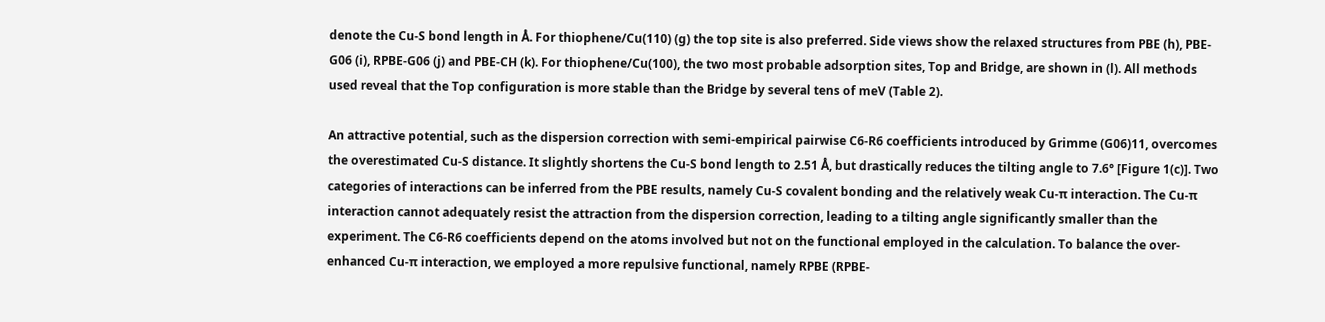denote the Cu-S bond length in Å. For thiophene/Cu(110) (g) the top site is also preferred. Side views show the relaxed structures from PBE (h), PBE-G06 (i), RPBE-G06 (j) and PBE-CH (k). For thiophene/Cu(100), the two most probable adsorption sites, Top and Bridge, are shown in (l). All methods used reveal that the Top configuration is more stable than the Bridge by several tens of meV (Table 2).

An attractive potential, such as the dispersion correction with semi-empirical pairwise C6-R6 coefficients introduced by Grimme (G06)11, overcomes the overestimated Cu-S distance. It slightly shortens the Cu-S bond length to 2.51 Å, but drastically reduces the tilting angle to 7.6° [Figure 1(c)]. Two categories of interactions can be inferred from the PBE results, namely Cu-S covalent bonding and the relatively weak Cu-π interaction. The Cu-π interaction cannot adequately resist the attraction from the dispersion correction, leading to a tilting angle significantly smaller than the experiment. The C6-R6 coefficients depend on the atoms involved but not on the functional employed in the calculation. To balance the over-enhanced Cu-π interaction, we employed a more repulsive functional, namely RPBE (RPBE-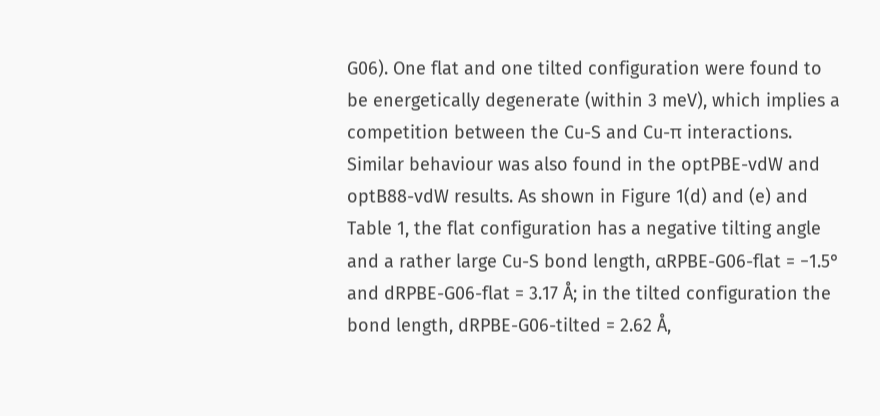G06). One flat and one tilted configuration were found to be energetically degenerate (within 3 meV), which implies a competition between the Cu-S and Cu-π interactions. Similar behaviour was also found in the optPBE-vdW and optB88-vdW results. As shown in Figure 1(d) and (e) and Table 1, the flat configuration has a negative tilting angle and a rather large Cu-S bond length, αRPBE-G06-flat = −1.5° and dRPBE-G06-flat = 3.17 Å; in the tilted configuration the bond length, dRPBE-G06-tilted = 2.62 Å,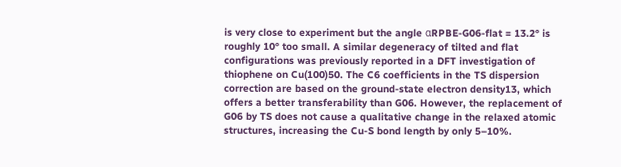is very close to experiment but the angle αRPBE-G06-flat = 13.2° is roughly 10° too small. A similar degeneracy of tilted and flat configurations was previously reported in a DFT investigation of thiophene on Cu(100)50. The C6 coefficients in the TS dispersion correction are based on the ground-state electron density13, which offers a better transferability than G06. However, the replacement of G06 by TS does not cause a qualitative change in the relaxed atomic structures, increasing the Cu-S bond length by only 5–10%.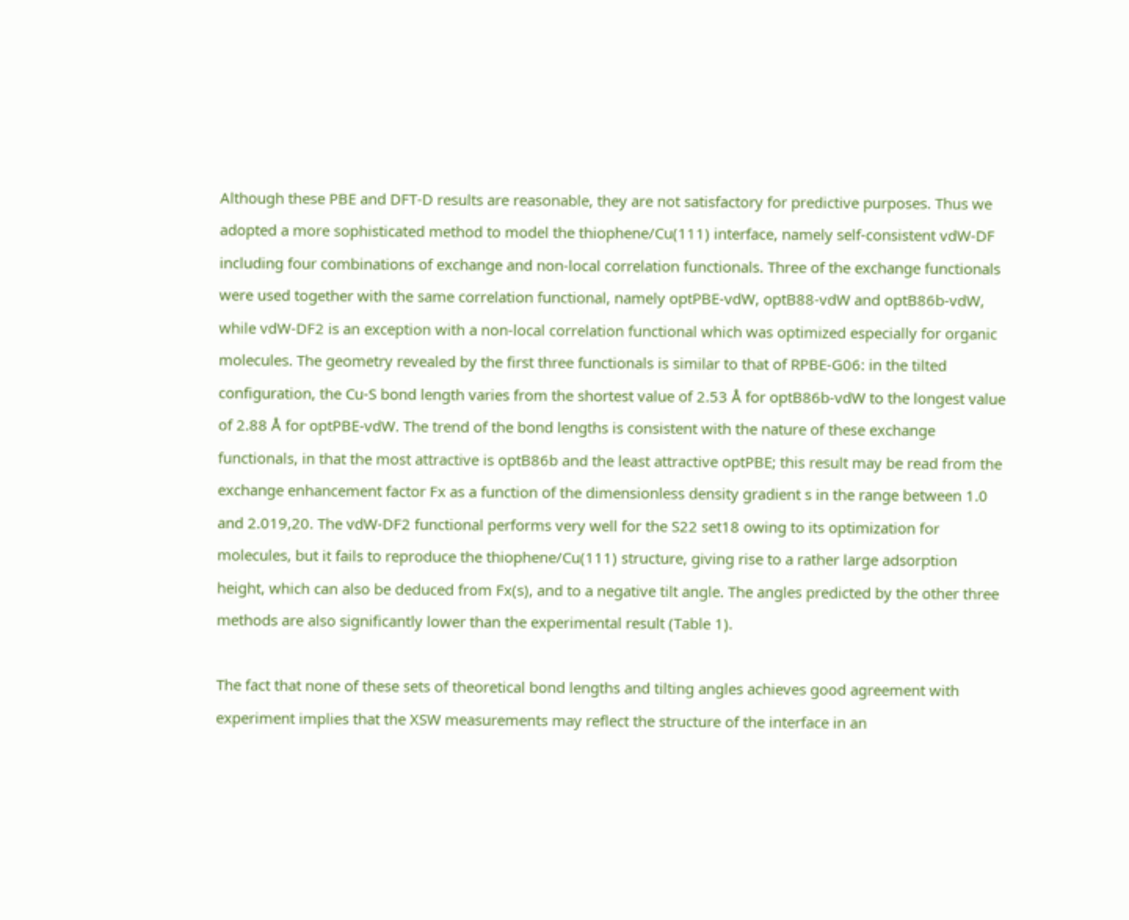Although these PBE and DFT-D results are reasonable, they are not satisfactory for predictive purposes. Thus we adopted a more sophisticated method to model the thiophene/Cu(111) interface, namely self-consistent vdW-DF including four combinations of exchange and non-local correlation functionals. Three of the exchange functionals were used together with the same correlation functional, namely optPBE-vdW, optB88-vdW and optB86b-vdW, while vdW-DF2 is an exception with a non-local correlation functional which was optimized especially for organic molecules. The geometry revealed by the first three functionals is similar to that of RPBE-G06: in the tilted configuration, the Cu-S bond length varies from the shortest value of 2.53 Å for optB86b-vdW to the longest value of 2.88 Å for optPBE-vdW. The trend of the bond lengths is consistent with the nature of these exchange functionals, in that the most attractive is optB86b and the least attractive optPBE; this result may be read from the exchange enhancement factor Fx as a function of the dimensionless density gradient s in the range between 1.0 and 2.019,20. The vdW-DF2 functional performs very well for the S22 set18 owing to its optimization for molecules, but it fails to reproduce the thiophene/Cu(111) structure, giving rise to a rather large adsorption height, which can also be deduced from Fx(s), and to a negative tilt angle. The angles predicted by the other three methods are also significantly lower than the experimental result (Table 1).

The fact that none of these sets of theoretical bond lengths and tilting angles achieves good agreement with experiment implies that the XSW measurements may reflect the structure of the interface in an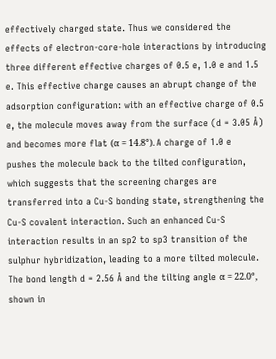effectively charged state. Thus we considered the effects of electron-core-hole interactions by introducing three different effective charges of 0.5 e, 1.0 e and 1.5 e. This effective charge causes an abrupt change of the adsorption configuration: with an effective charge of 0.5 e, the molecule moves away from the surface (d = 3.05 Å) and becomes more flat (α = 14.8°). A charge of 1.0 e pushes the molecule back to the tilted configuration, which suggests that the screening charges are transferred into a Cu-S bonding state, strengthening the Cu-S covalent interaction. Such an enhanced Cu-S interaction results in an sp2 to sp3 transition of the sulphur hybridization, leading to a more tilted molecule. The bond length d = 2.56 Å and the tilting angle α = 22.0°, shown in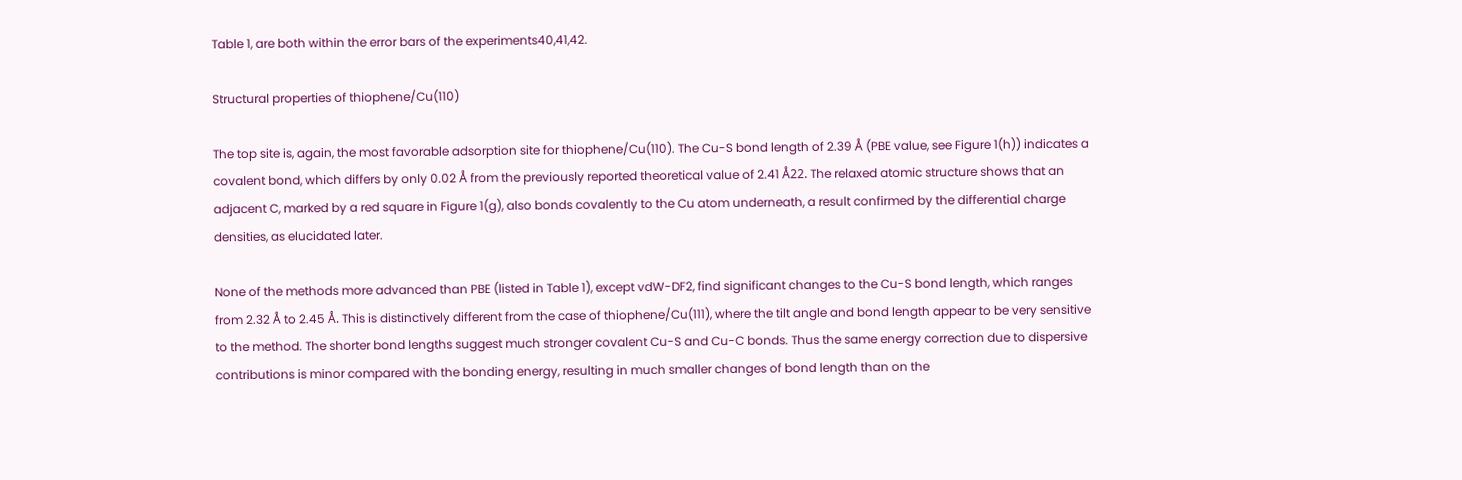Table 1, are both within the error bars of the experiments40,41,42.

Structural properties of thiophene/Cu(110)

The top site is, again, the most favorable adsorption site for thiophene/Cu(110). The Cu-S bond length of 2.39 Å (PBE value, see Figure 1(h)) indicates a covalent bond, which differs by only 0.02 Å from the previously reported theoretical value of 2.41 Å22. The relaxed atomic structure shows that an adjacent C, marked by a red square in Figure 1(g), also bonds covalently to the Cu atom underneath, a result confirmed by the differential charge densities, as elucidated later.

None of the methods more advanced than PBE (listed in Table 1), except vdW-DF2, find significant changes to the Cu-S bond length, which ranges from 2.32 Å to 2.45 Å. This is distinctively different from the case of thiophene/Cu(111), where the tilt angle and bond length appear to be very sensitive to the method. The shorter bond lengths suggest much stronger covalent Cu-S and Cu-C bonds. Thus the same energy correction due to dispersive contributions is minor compared with the bonding energy, resulting in much smaller changes of bond length than on the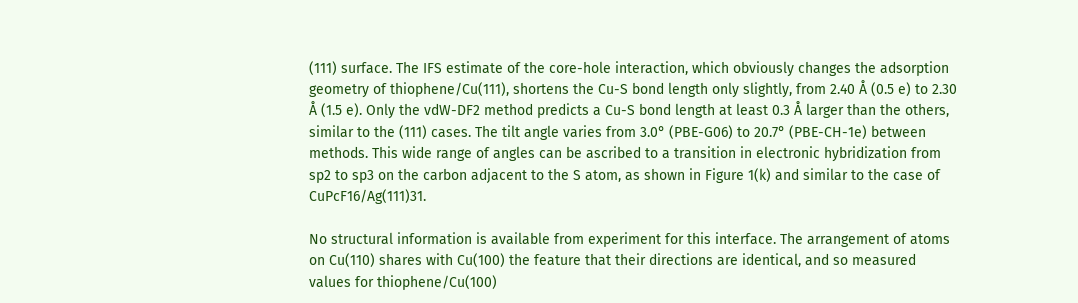(111) surface. The IFS estimate of the core-hole interaction, which obviously changes the adsorption geometry of thiophene/Cu(111), shortens the Cu-S bond length only slightly, from 2.40 Å (0.5 e) to 2.30 Å (1.5 e). Only the vdW-DF2 method predicts a Cu-S bond length at least 0.3 Å larger than the others, similar to the (111) cases. The tilt angle varies from 3.0° (PBE-G06) to 20.7° (PBE-CH-1e) between methods. This wide range of angles can be ascribed to a transition in electronic hybridization from sp2 to sp3 on the carbon adjacent to the S atom, as shown in Figure 1(k) and similar to the case of CuPcF16/Ag(111)31.

No structural information is available from experiment for this interface. The arrangement of atoms on Cu(110) shares with Cu(100) the feature that their directions are identical, and so measured values for thiophene/Cu(100)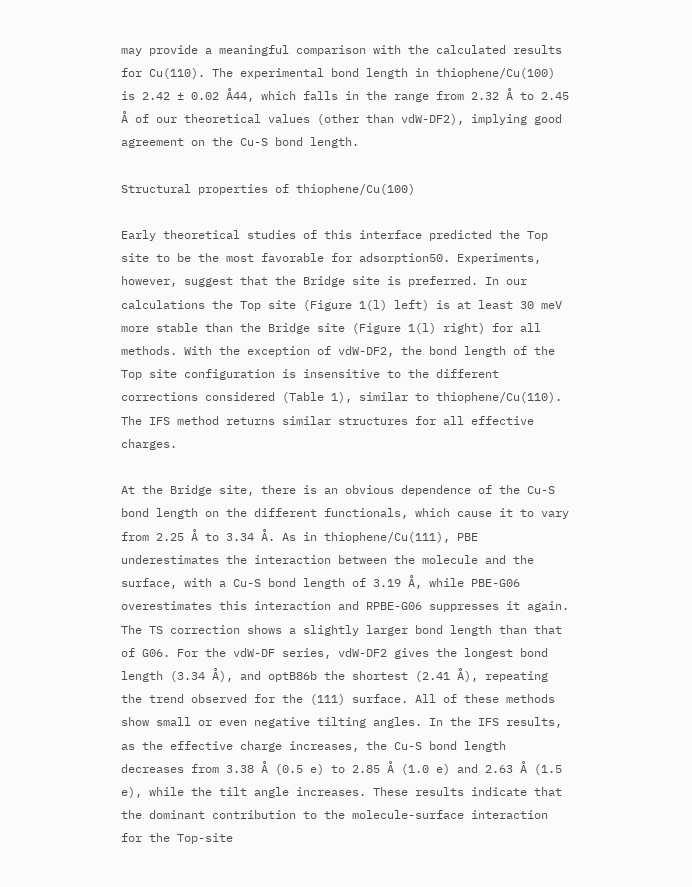may provide a meaningful comparison with the calculated results for Cu(110). The experimental bond length in thiophene/Cu(100) is 2.42 ± 0.02 Å44, which falls in the range from 2.32 Å to 2.45 Å of our theoretical values (other than vdW-DF2), implying good agreement on the Cu-S bond length.

Structural properties of thiophene/Cu(100)

Early theoretical studies of this interface predicted the Top site to be the most favorable for adsorption50. Experiments, however, suggest that the Bridge site is preferred. In our calculations the Top site (Figure 1(l) left) is at least 30 meV more stable than the Bridge site (Figure 1(l) right) for all methods. With the exception of vdW-DF2, the bond length of the Top site configuration is insensitive to the different corrections considered (Table 1), similar to thiophene/Cu(110). The IFS method returns similar structures for all effective charges.

At the Bridge site, there is an obvious dependence of the Cu-S bond length on the different functionals, which cause it to vary from 2.25 Å to 3.34 Å. As in thiophene/Cu(111), PBE underestimates the interaction between the molecule and the surface, with a Cu-S bond length of 3.19 Å, while PBE-G06 overestimates this interaction and RPBE-G06 suppresses it again. The TS correction shows a slightly larger bond length than that of G06. For the vdW-DF series, vdW-DF2 gives the longest bond length (3.34 Å), and optB86b the shortest (2.41 Å), repeating the trend observed for the (111) surface. All of these methods show small or even negative tilting angles. In the IFS results, as the effective charge increases, the Cu-S bond length decreases from 3.38 Å (0.5 e) to 2.85 Å (1.0 e) and 2.63 Å (1.5 e), while the tilt angle increases. These results indicate that the dominant contribution to the molecule-surface interaction for the Top-site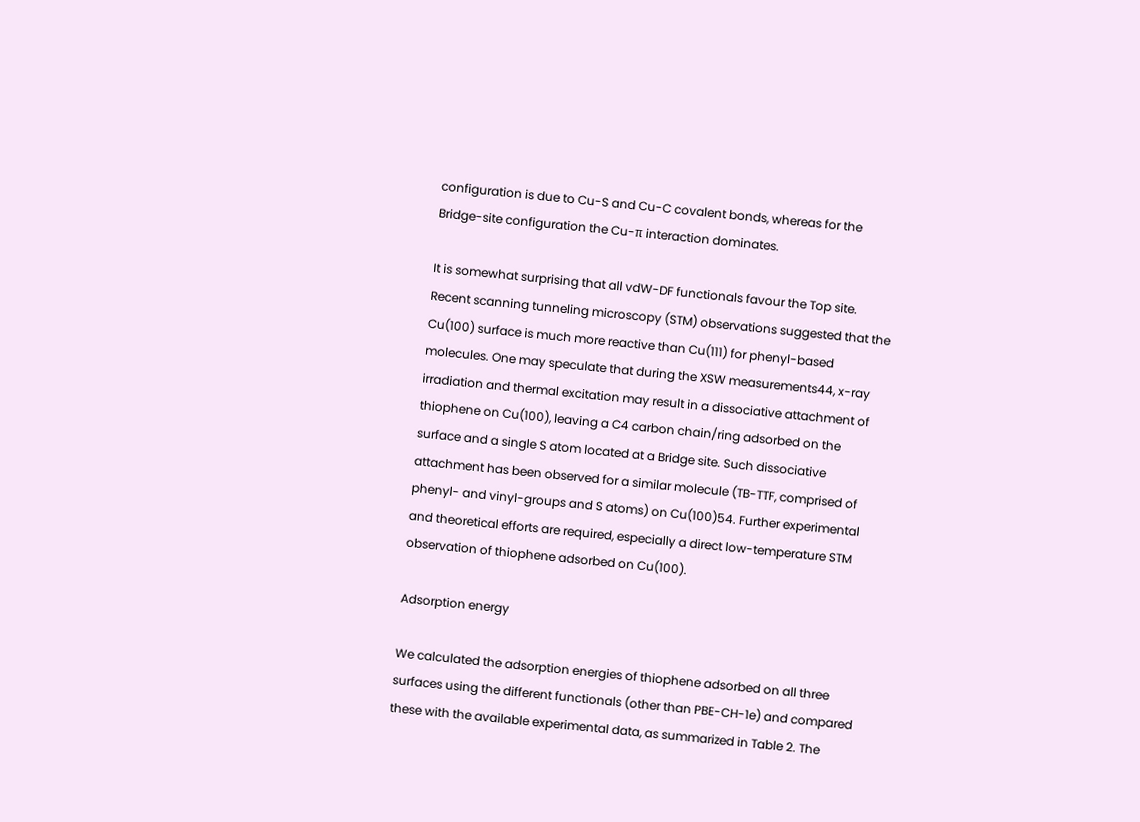configuration is due to Cu-S and Cu-C covalent bonds, whereas for the Bridge-site configuration the Cu-π interaction dominates.

It is somewhat surprising that all vdW-DF functionals favour the Top site. Recent scanning tunneling microscopy (STM) observations suggested that the Cu(100) surface is much more reactive than Cu(111) for phenyl-based molecules. One may speculate that during the XSW measurements44, x-ray irradiation and thermal excitation may result in a dissociative attachment of thiophene on Cu(100), leaving a C4 carbon chain/ring adsorbed on the surface and a single S atom located at a Bridge site. Such dissociative attachment has been observed for a similar molecule (TB-TTF, comprised of phenyl- and vinyl-groups and S atoms) on Cu(100)54. Further experimental and theoretical efforts are required, especially a direct low-temperature STM observation of thiophene adsorbed on Cu(100).

Adsorption energy

We calculated the adsorption energies of thiophene adsorbed on all three surfaces using the different functionals (other than PBE-CH-1e) and compared these with the available experimental data, as summarized in Table 2. The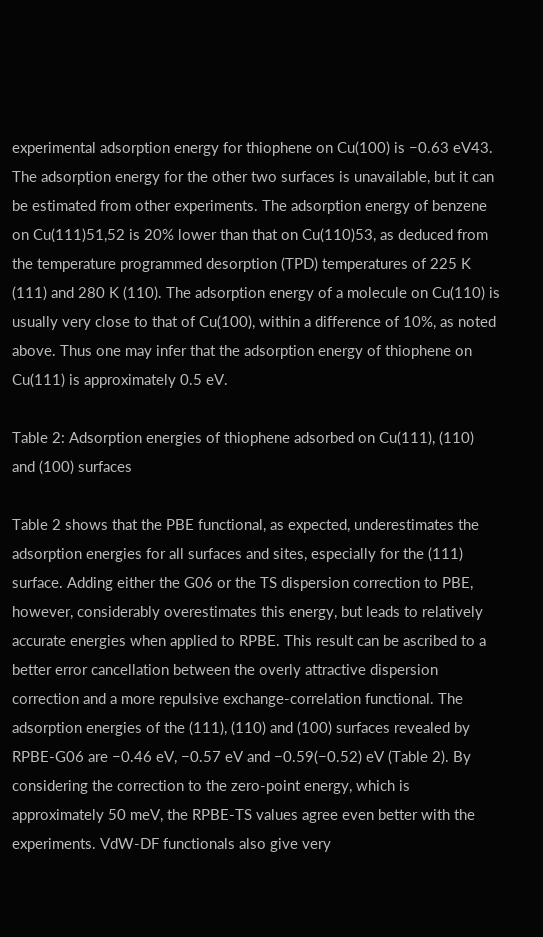experimental adsorption energy for thiophene on Cu(100) is −0.63 eV43. The adsorption energy for the other two surfaces is unavailable, but it can be estimated from other experiments. The adsorption energy of benzene on Cu(111)51,52 is 20% lower than that on Cu(110)53, as deduced from the temperature programmed desorption (TPD) temperatures of 225 K (111) and 280 K (110). The adsorption energy of a molecule on Cu(110) is usually very close to that of Cu(100), within a difference of 10%, as noted above. Thus one may infer that the adsorption energy of thiophene on Cu(111) is approximately 0.5 eV.

Table 2: Adsorption energies of thiophene adsorbed on Cu(111), (110) and (100) surfaces

Table 2 shows that the PBE functional, as expected, underestimates the adsorption energies for all surfaces and sites, especially for the (111) surface. Adding either the G06 or the TS dispersion correction to PBE, however, considerably overestimates this energy, but leads to relatively accurate energies when applied to RPBE. This result can be ascribed to a better error cancellation between the overly attractive dispersion correction and a more repulsive exchange-correlation functional. The adsorption energies of the (111), (110) and (100) surfaces revealed by RPBE-G06 are −0.46 eV, −0.57 eV and −0.59(−0.52) eV (Table 2). By considering the correction to the zero-point energy, which is approximately 50 meV, the RPBE-TS values agree even better with the experiments. VdW-DF functionals also give very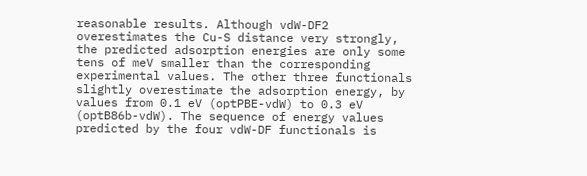reasonable results. Although vdW-DF2 overestimates the Cu-S distance very strongly, the predicted adsorption energies are only some tens of meV smaller than the corresponding experimental values. The other three functionals slightly overestimate the adsorption energy, by values from 0.1 eV (optPBE-vdW) to 0.3 eV (optB86b-vdW). The sequence of energy values predicted by the four vdW-DF functionals is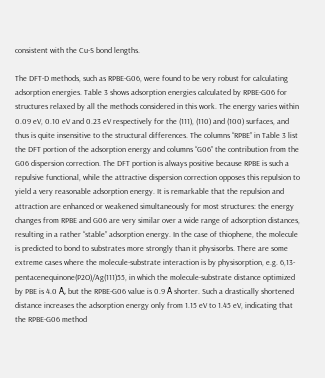consistent with the Cu-S bond lengths.

The DFT-D methods, such as RPBE-G06, were found to be very robust for calculating adsorption energies. Table 3 shows adsorption energies calculated by RPBE-G06 for structures relaxed by all the methods considered in this work. The energy varies within 0.09 eV, 0.10 eV and 0.23 eV respectively for the (111), (110) and (100) surfaces, and thus is quite insensitive to the structural differences. The columns “RPBE” in Table 3 list the DFT portion of the adsorption energy and columns “G06” the contribution from the G06 dispersion correction. The DFT portion is always positive because RPBE is such a repulsive functional, while the attractive dispersion correction opposes this repulsion to yield a very reasonable adsorption energy. It is remarkable that the repulsion and attraction are enhanced or weakened simultaneously for most structures: the energy changes from RPBE and G06 are very similar over a wide range of adsorption distances, resulting in a rather “stable” adsorption energy. In the case of thiophene, the molecule is predicted to bond to substrates more strongly than it physisorbs. There are some extreme cases where the molecule-substrate interaction is by physisorption, e.g. 6,13-pentacenequinone(P2O)/Ag(111)55, in which the molecule-substrate distance optimized by PBE is 4.0 Å, but the RPBE-G06 value is 0.9 Å shorter. Such a drastically shortened distance increases the adsorption energy only from 1.15 eV to 1.45 eV, indicating that the RPBE-G06 method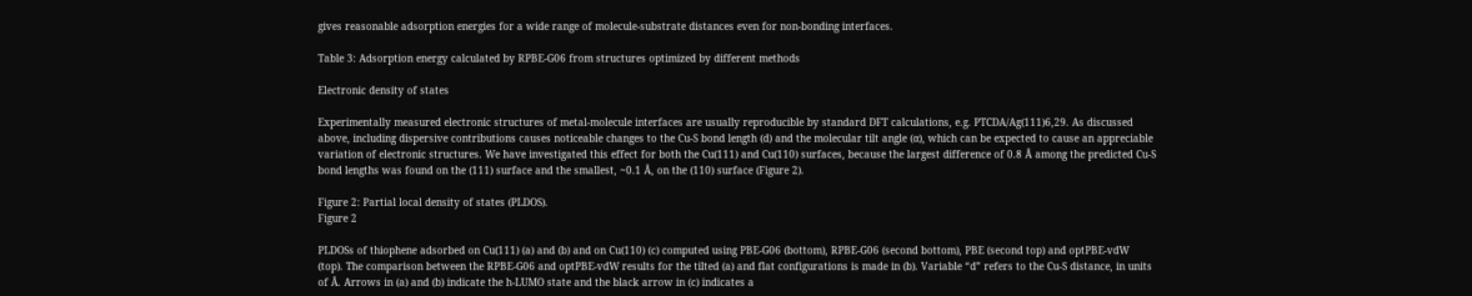gives reasonable adsorption energies for a wide range of molecule-substrate distances even for non-bonding interfaces.

Table 3: Adsorption energy calculated by RPBE-G06 from structures optimized by different methods

Electronic density of states

Experimentally measured electronic structures of metal-molecule interfaces are usually reproducible by standard DFT calculations, e.g. PTCDA/Ag(111)6,29. As discussed above, including dispersive contributions causes noticeable changes to the Cu-S bond length (d) and the molecular tilt angle (α), which can be expected to cause an appreciable variation of electronic structures. We have investigated this effect for both the Cu(111) and Cu(110) surfaces, because the largest difference of 0.8 Å among the predicted Cu-S bond lengths was found on the (111) surface and the smallest, ~0.1 Å, on the (110) surface (Figure 2).

Figure 2: Partial local density of states (PLDOS).
Figure 2

PLDOSs of thiophene adsorbed on Cu(111) (a) and (b) and on Cu(110) (c) computed using PBE-G06 (bottom), RPBE-G06 (second bottom), PBE (second top) and optPBE-vdW (top). The comparison between the RPBE-G06 and optPBE-vdW results for the tilted (a) and flat configurations is made in (b). Variable “d” refers to the Cu-S distance, in units of Å. Arrows in (a) and (b) indicate the h-LUMO state and the black arrow in (c) indicates a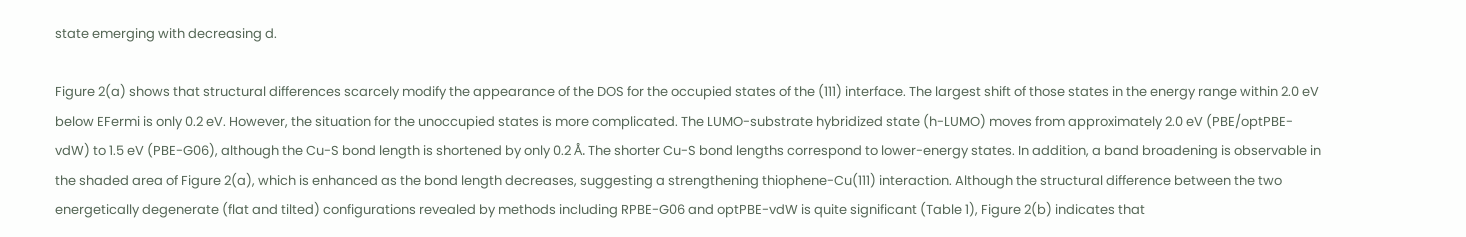state emerging with decreasing d.

Figure 2(a) shows that structural differences scarcely modify the appearance of the DOS for the occupied states of the (111) interface. The largest shift of those states in the energy range within 2.0 eV below EFermi is only 0.2 eV. However, the situation for the unoccupied states is more complicated. The LUMO-substrate hybridized state (h-LUMO) moves from approximately 2.0 eV (PBE/optPBE-vdW) to 1.5 eV (PBE-G06), although the Cu-S bond length is shortened by only 0.2 Å. The shorter Cu-S bond lengths correspond to lower-energy states. In addition, a band broadening is observable in the shaded area of Figure 2(a), which is enhanced as the bond length decreases, suggesting a strengthening thiophene-Cu(111) interaction. Although the structural difference between the two energetically degenerate (flat and tilted) configurations revealed by methods including RPBE-G06 and optPBE-vdW is quite significant (Table 1), Figure 2(b) indicates that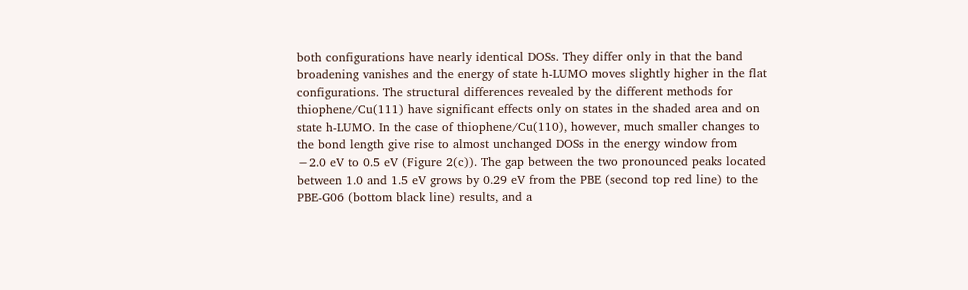both configurations have nearly identical DOSs. They differ only in that the band broadening vanishes and the energy of state h-LUMO moves slightly higher in the flat configurations. The structural differences revealed by the different methods for thiophene/Cu(111) have significant effects only on states in the shaded area and on state h-LUMO. In the case of thiophene/Cu(110), however, much smaller changes to the bond length give rise to almost unchanged DOSs in the energy window from −2.0 eV to 0.5 eV (Figure 2(c)). The gap between the two pronounced peaks located between 1.0 and 1.5 eV grows by 0.29 eV from the PBE (second top red line) to the PBE-G06 (bottom black line) results, and a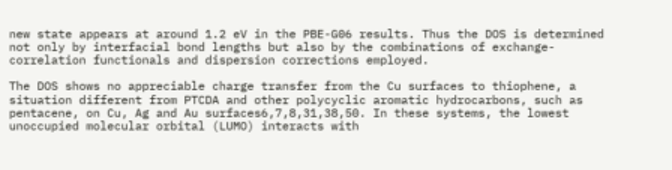new state appears at around 1.2 eV in the PBE-G06 results. Thus the DOS is determined not only by interfacial bond lengths but also by the combinations of exchange-correlation functionals and dispersion corrections employed.

The DOS shows no appreciable charge transfer from the Cu surfaces to thiophene, a situation different from PTCDA and other polycyclic aromatic hydrocarbons, such as pentacene, on Cu, Ag and Au surfaces6,7,8,31,38,50. In these systems, the lowest unoccupied molecular orbital (LUMO) interacts with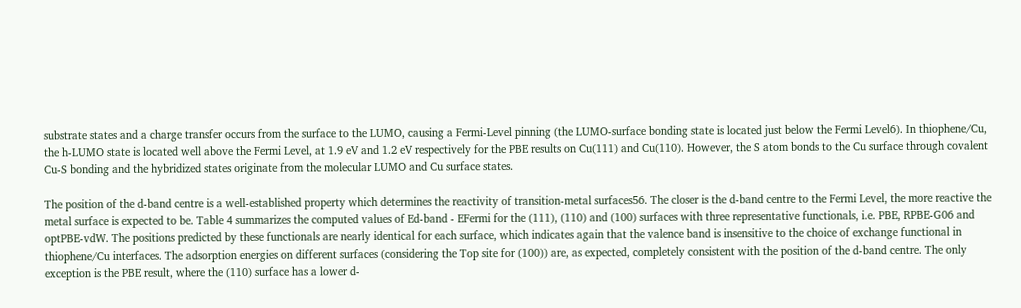substrate states and a charge transfer occurs from the surface to the LUMO, causing a Fermi-Level pinning (the LUMO-surface bonding state is located just below the Fermi Level6). In thiophene/Cu, the h-LUMO state is located well above the Fermi Level, at 1.9 eV and 1.2 eV respectively for the PBE results on Cu(111) and Cu(110). However, the S atom bonds to the Cu surface through covalent Cu-S bonding and the hybridized states originate from the molecular LUMO and Cu surface states.

The position of the d-band centre is a well-established property which determines the reactivity of transition-metal surfaces56. The closer is the d-band centre to the Fermi Level, the more reactive the metal surface is expected to be. Table 4 summarizes the computed values of Ed-band - EFermi for the (111), (110) and (100) surfaces with three representative functionals, i.e. PBE, RPBE-G06 and optPBE-vdW. The positions predicted by these functionals are nearly identical for each surface, which indicates again that the valence band is insensitive to the choice of exchange functional in thiophene/Cu interfaces. The adsorption energies on different surfaces (considering the Top site for (100)) are, as expected, completely consistent with the position of the d-band centre. The only exception is the PBE result, where the (110) surface has a lower d-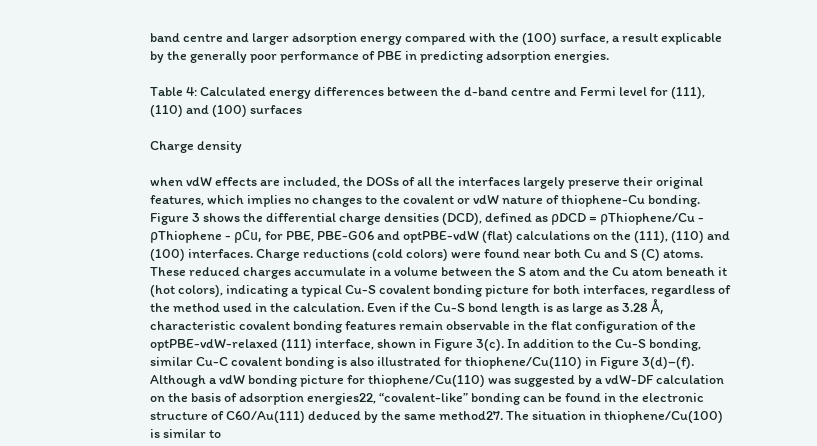band centre and larger adsorption energy compared with the (100) surface, a result explicable by the generally poor performance of PBE in predicting adsorption energies.

Table 4: Calculated energy differences between the d-band centre and Fermi level for (111), (110) and (100) surfaces

Charge density

when vdW effects are included, the DOSs of all the interfaces largely preserve their original features, which implies no changes to the covalent or vdW nature of thiophene-Cu bonding. Figure 3 shows the differential charge densities (DCD), defined as ρDCD = ρThiophene/Cu - ρThiophene - ρCu, for PBE, PBE-G06 and optPBE-vdW (flat) calculations on the (111), (110) and (100) interfaces. Charge reductions (cold colors) were found near both Cu and S (C) atoms. These reduced charges accumulate in a volume between the S atom and the Cu atom beneath it (hot colors), indicating a typical Cu-S covalent bonding picture for both interfaces, regardless of the method used in the calculation. Even if the Cu-S bond length is as large as 3.28 Å, characteristic covalent bonding features remain observable in the flat configuration of the optPBE-vdW-relaxed (111) interface, shown in Figure 3(c). In addition to the Cu-S bonding, similar Cu-C covalent bonding is also illustrated for thiophene/Cu(110) in Figure 3(d)–(f). Although a vdW bonding picture for thiophene/Cu(110) was suggested by a vdW-DF calculation on the basis of adsorption energies22, “covalent-like” bonding can be found in the electronic structure of C60/Au(111) deduced by the same method27. The situation in thiophene/Cu(100) is similar to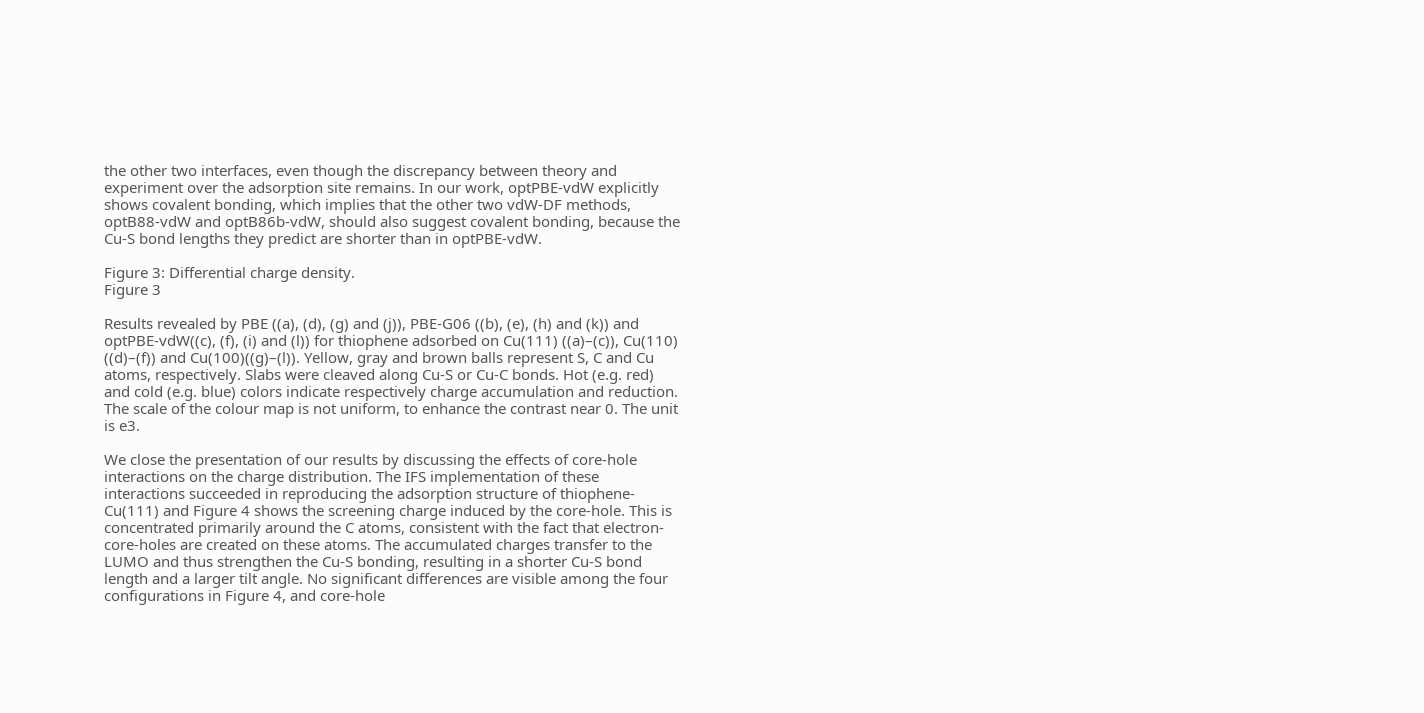the other two interfaces, even though the discrepancy between theory and experiment over the adsorption site remains. In our work, optPBE-vdW explicitly shows covalent bonding, which implies that the other two vdW-DF methods, optB88-vdW and optB86b-vdW, should also suggest covalent bonding, because the Cu-S bond lengths they predict are shorter than in optPBE-vdW.

Figure 3: Differential charge density.
Figure 3

Results revealed by PBE ((a), (d), (g) and (j)), PBE-G06 ((b), (e), (h) and (k)) and optPBE-vdW((c), (f), (i) and (l)) for thiophene adsorbed on Cu(111) ((a)–(c)), Cu(110) ((d)–(f)) and Cu(100)((g)–(l)). Yellow, gray and brown balls represent S, C and Cu atoms, respectively. Slabs were cleaved along Cu-S or Cu-C bonds. Hot (e.g. red) and cold (e.g. blue) colors indicate respectively charge accumulation and reduction. The scale of the colour map is not uniform, to enhance the contrast near 0. The unit is e3.

We close the presentation of our results by discussing the effects of core-hole interactions on the charge distribution. The IFS implementation of these interactions succeeded in reproducing the adsorption structure of thiophene-Cu(111) and Figure 4 shows the screening charge induced by the core-hole. This is concentrated primarily around the C atoms, consistent with the fact that electron-core-holes are created on these atoms. The accumulated charges transfer to the LUMO and thus strengthen the Cu-S bonding, resulting in a shorter Cu-S bond length and a larger tilt angle. No significant differences are visible among the four configurations in Figure 4, and core-hole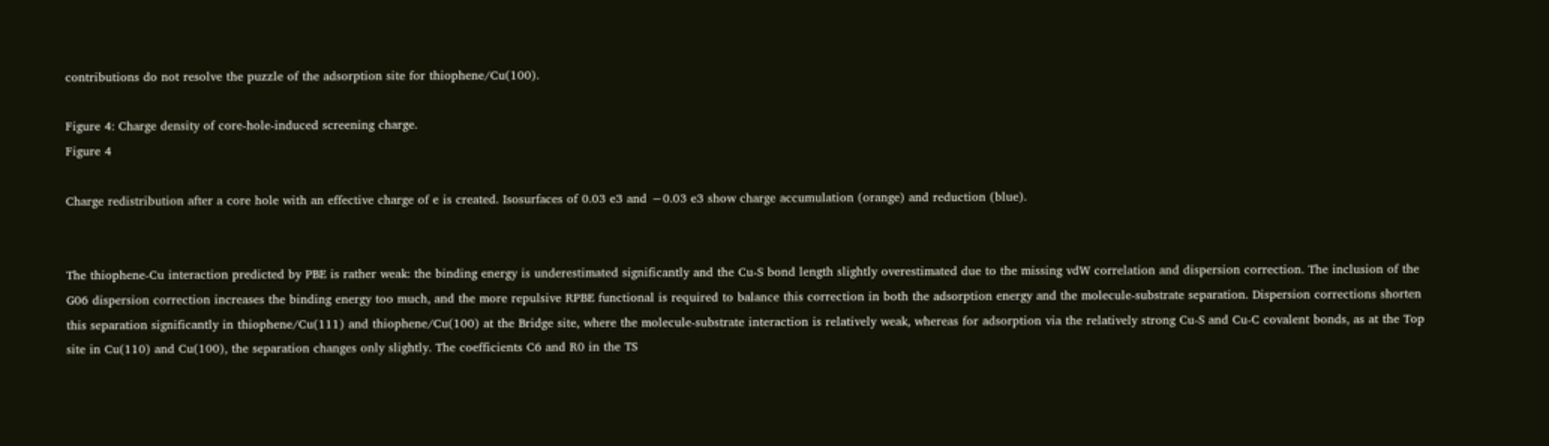contributions do not resolve the puzzle of the adsorption site for thiophene/Cu(100).

Figure 4: Charge density of core-hole-induced screening charge.
Figure 4

Charge redistribution after a core hole with an effective charge of e is created. Isosurfaces of 0.03 e3 and −0.03 e3 show charge accumulation (orange) and reduction (blue).


The thiophene-Cu interaction predicted by PBE is rather weak: the binding energy is underestimated significantly and the Cu-S bond length slightly overestimated due to the missing vdW correlation and dispersion correction. The inclusion of the G06 dispersion correction increases the binding energy too much, and the more repulsive RPBE functional is required to balance this correction in both the adsorption energy and the molecule-substrate separation. Dispersion corrections shorten this separation significantly in thiophene/Cu(111) and thiophene/Cu(100) at the Bridge site, where the molecule-substrate interaction is relatively weak, whereas for adsorption via the relatively strong Cu-S and Cu-C covalent bonds, as at the Top site in Cu(110) and Cu(100), the separation changes only slightly. The coefficients C6 and R0 in the TS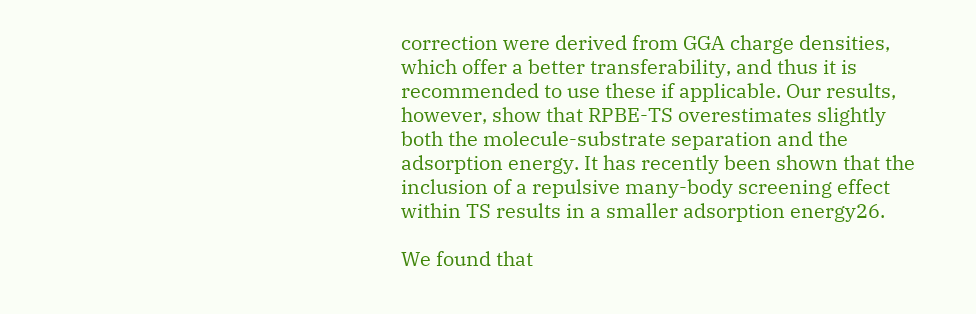correction were derived from GGA charge densities, which offer a better transferability, and thus it is recommended to use these if applicable. Our results, however, show that RPBE-TS overestimates slightly both the molecule-substrate separation and the adsorption energy. It has recently been shown that the inclusion of a repulsive many-body screening effect within TS results in a smaller adsorption energy26.

We found that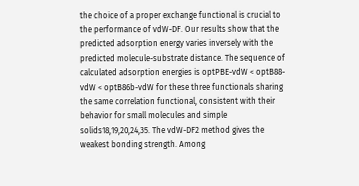the choice of a proper exchange functional is crucial to the performance of vdW-DF. Our results show that the predicted adsorption energy varies inversely with the predicted molecule-substrate distance. The sequence of calculated adsorption energies is optPBE-vdW < optB88-vdW < optB86b-vdW for these three functionals sharing the same correlation functional, consistent with their behavior for small molecules and simple solids18,19,20,24,35. The vdW-DF2 method gives the weakest bonding strength. Among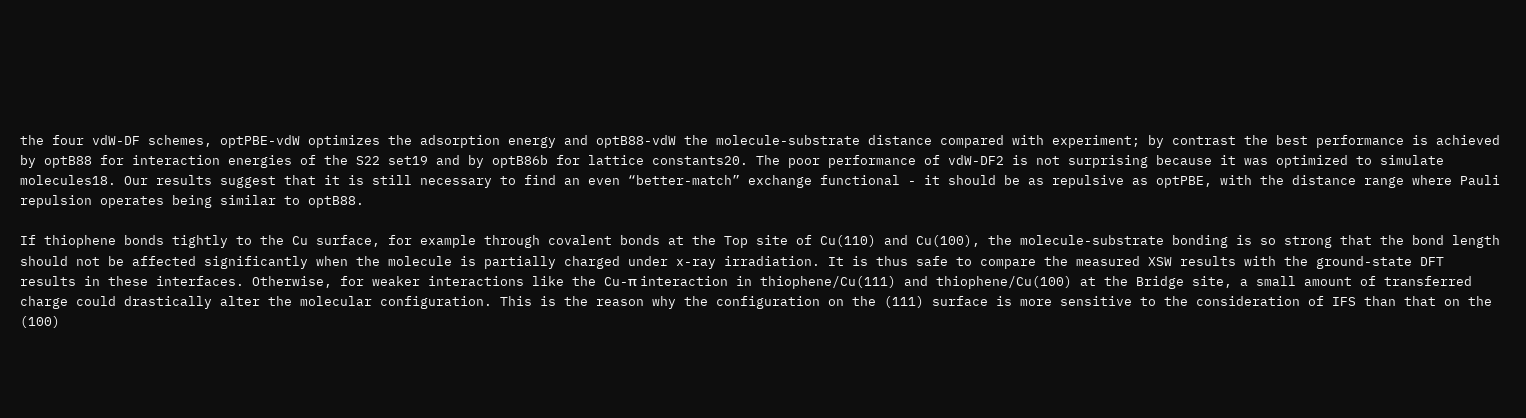the four vdW-DF schemes, optPBE-vdW optimizes the adsorption energy and optB88-vdW the molecule-substrate distance compared with experiment; by contrast the best performance is achieved by optB88 for interaction energies of the S22 set19 and by optB86b for lattice constants20. The poor performance of vdW-DF2 is not surprising because it was optimized to simulate molecules18. Our results suggest that it is still necessary to find an even “better-match” exchange functional - it should be as repulsive as optPBE, with the distance range where Pauli repulsion operates being similar to optB88.

If thiophene bonds tightly to the Cu surface, for example through covalent bonds at the Top site of Cu(110) and Cu(100), the molecule-substrate bonding is so strong that the bond length should not be affected significantly when the molecule is partially charged under x-ray irradiation. It is thus safe to compare the measured XSW results with the ground-state DFT results in these interfaces. Otherwise, for weaker interactions like the Cu-π interaction in thiophene/Cu(111) and thiophene/Cu(100) at the Bridge site, a small amount of transferred charge could drastically alter the molecular configuration. This is the reason why the configuration on the (111) surface is more sensitive to the consideration of IFS than that on the (100)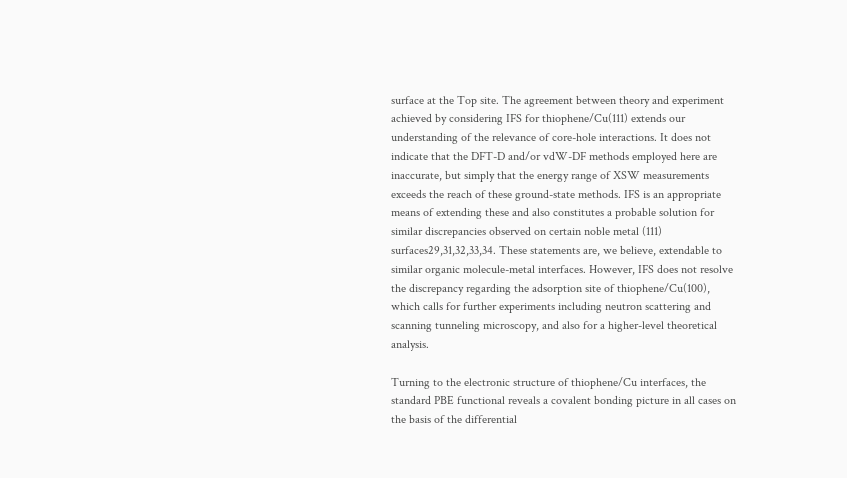surface at the Top site. The agreement between theory and experiment achieved by considering IFS for thiophene/Cu(111) extends our understanding of the relevance of core-hole interactions. It does not indicate that the DFT-D and/or vdW-DF methods employed here are inaccurate, but simply that the energy range of XSW measurements exceeds the reach of these ground-state methods. IFS is an appropriate means of extending these and also constitutes a probable solution for similar discrepancies observed on certain noble metal (111) surfaces29,31,32,33,34. These statements are, we believe, extendable to similar organic molecule-metal interfaces. However, IFS does not resolve the discrepancy regarding the adsorption site of thiophene/Cu(100), which calls for further experiments including neutron scattering and scanning tunneling microscopy, and also for a higher-level theoretical analysis.

Turning to the electronic structure of thiophene/Cu interfaces, the standard PBE functional reveals a covalent bonding picture in all cases on the basis of the differential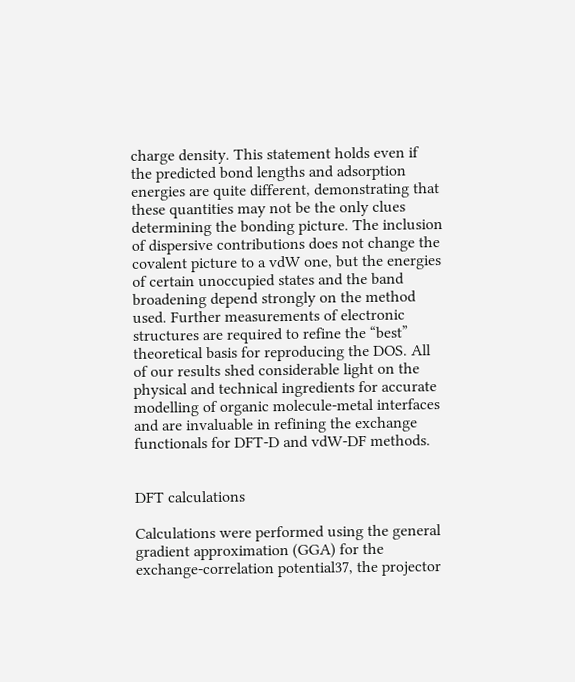charge density. This statement holds even if the predicted bond lengths and adsorption energies are quite different, demonstrating that these quantities may not be the only clues determining the bonding picture. The inclusion of dispersive contributions does not change the covalent picture to a vdW one, but the energies of certain unoccupied states and the band broadening depend strongly on the method used. Further measurements of electronic structures are required to refine the “best” theoretical basis for reproducing the DOS. All of our results shed considerable light on the physical and technical ingredients for accurate modelling of organic molecule-metal interfaces and are invaluable in refining the exchange functionals for DFT-D and vdW-DF methods.


DFT calculations

Calculations were performed using the general gradient approximation (GGA) for the exchange-correlation potential37, the projector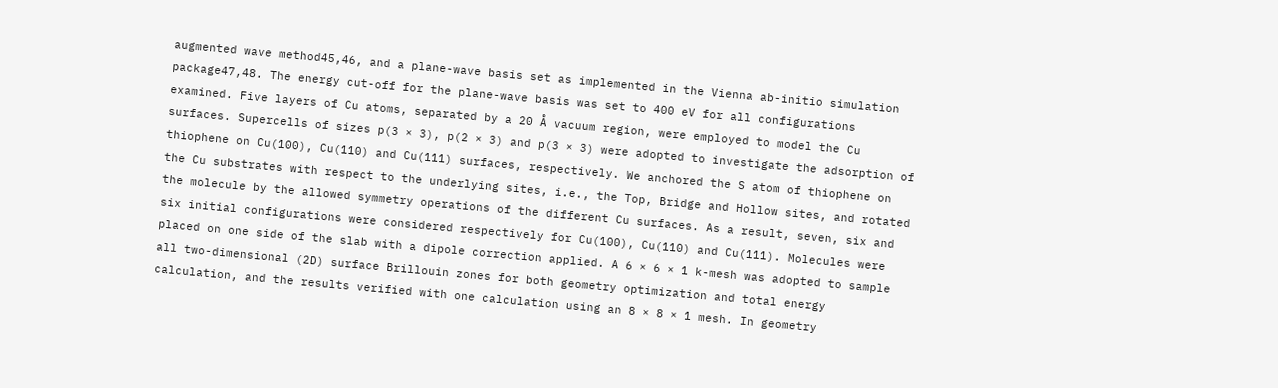augmented wave method45,46, and a plane-wave basis set as implemented in the Vienna ab-initio simulation package47,48. The energy cut-off for the plane-wave basis was set to 400 eV for all configurations examined. Five layers of Cu atoms, separated by a 20 Å vacuum region, were employed to model the Cu surfaces. Supercells of sizes p(3 × 3), p(2 × 3) and p(3 × 3) were adopted to investigate the adsorption of thiophene on Cu(100), Cu(110) and Cu(111) surfaces, respectively. We anchored the S atom of thiophene on the Cu substrates with respect to the underlying sites, i.e., the Top, Bridge and Hollow sites, and rotated the molecule by the allowed symmetry operations of the different Cu surfaces. As a result, seven, six and six initial configurations were considered respectively for Cu(100), Cu(110) and Cu(111). Molecules were placed on one side of the slab with a dipole correction applied. A 6 × 6 × 1 k-mesh was adopted to sample all two-dimensional (2D) surface Brillouin zones for both geometry optimization and total energy calculation, and the results verified with one calculation using an 8 × 8 × 1 mesh. In geometry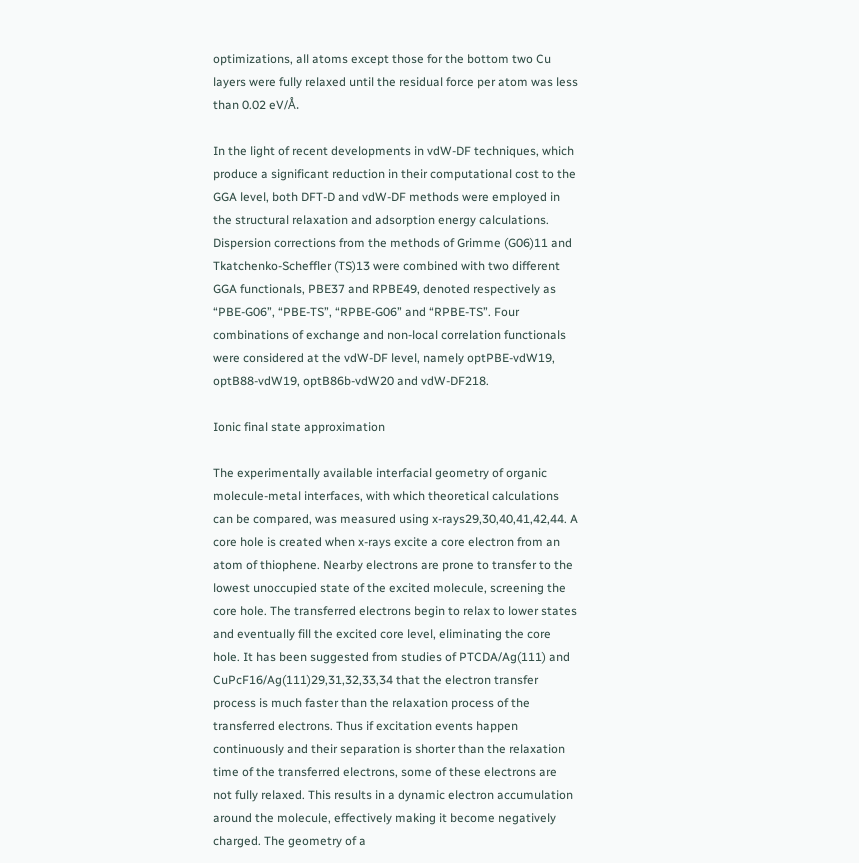optimizations, all atoms except those for the bottom two Cu layers were fully relaxed until the residual force per atom was less than 0.02 eV/Å.

In the light of recent developments in vdW-DF techniques, which produce a significant reduction in their computational cost to the GGA level, both DFT-D and vdW-DF methods were employed in the structural relaxation and adsorption energy calculations. Dispersion corrections from the methods of Grimme (G06)11 and Tkatchenko-Scheffler (TS)13 were combined with two different GGA functionals, PBE37 and RPBE49, denoted respectively as “PBE-G06”, “PBE-TS”, “RPBE-G06” and “RPBE-TS”. Four combinations of exchange and non-local correlation functionals were considered at the vdW-DF level, namely optPBE-vdW19, optB88-vdW19, optB86b-vdW20 and vdW-DF218.

Ionic final state approximation

The experimentally available interfacial geometry of organic molecule-metal interfaces, with which theoretical calculations can be compared, was measured using x-rays29,30,40,41,42,44. A core hole is created when x-rays excite a core electron from an atom of thiophene. Nearby electrons are prone to transfer to the lowest unoccupied state of the excited molecule, screening the core hole. The transferred electrons begin to relax to lower states and eventually fill the excited core level, eliminating the core hole. It has been suggested from studies of PTCDA/Ag(111) and CuPcF16/Ag(111)29,31,32,33,34 that the electron transfer process is much faster than the relaxation process of the transferred electrons. Thus if excitation events happen continuously and their separation is shorter than the relaxation time of the transferred electrons, some of these electrons are not fully relaxed. This results in a dynamic electron accumulation around the molecule, effectively making it become negatively charged. The geometry of a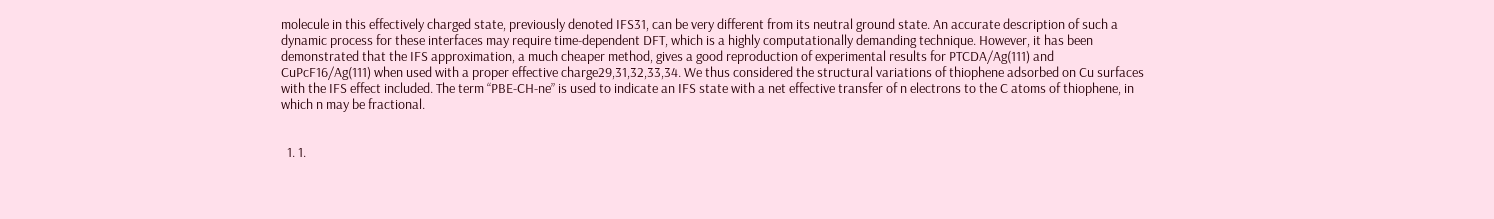molecule in this effectively charged state, previously denoted IFS31, can be very different from its neutral ground state. An accurate description of such a dynamic process for these interfaces may require time-dependent DFT, which is a highly computationally demanding technique. However, it has been demonstrated that the IFS approximation, a much cheaper method, gives a good reproduction of experimental results for PTCDA/Ag(111) and CuPcF16/Ag(111) when used with a proper effective charge29,31,32,33,34. We thus considered the structural variations of thiophene adsorbed on Cu surfaces with the IFS effect included. The term “PBE-CH-ne” is used to indicate an IFS state with a net effective transfer of n electrons to the C atoms of thiophene, in which n may be fractional.


  1. 1.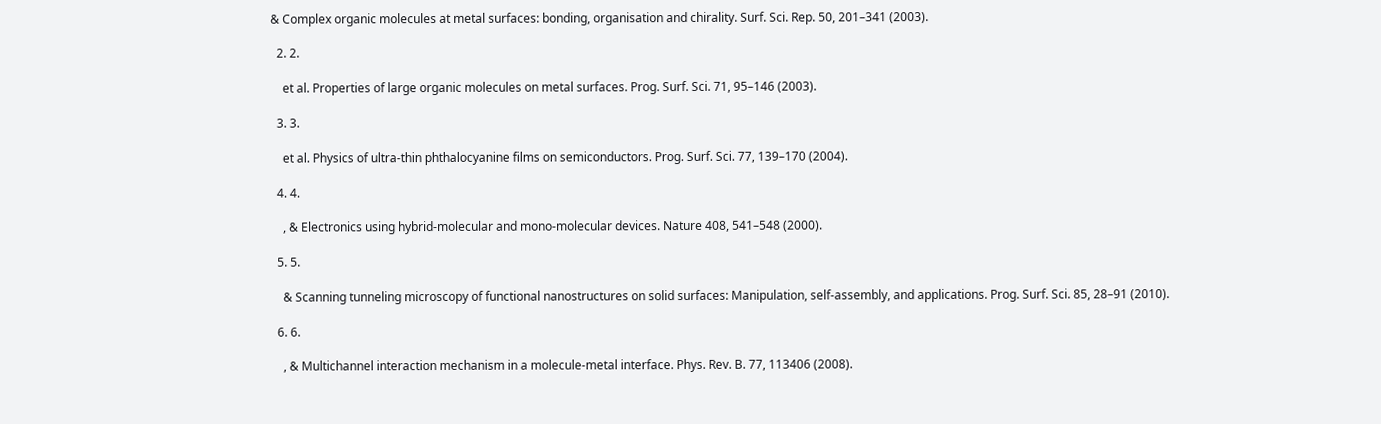& Complex organic molecules at metal surfaces: bonding, organisation and chirality. Surf. Sci. Rep. 50, 201–341 (2003).

  2. 2.

    et al. Properties of large organic molecules on metal surfaces. Prog. Surf. Sci. 71, 95–146 (2003).

  3. 3.

    et al. Physics of ultra-thin phthalocyanine films on semiconductors. Prog. Surf. Sci. 77, 139–170 (2004).

  4. 4.

    , & Electronics using hybrid-molecular and mono-molecular devices. Nature 408, 541–548 (2000).

  5. 5.

    & Scanning tunneling microscopy of functional nanostructures on solid surfaces: Manipulation, self-assembly, and applications. Prog. Surf. Sci. 85, 28–91 (2010).

  6. 6.

    , & Multichannel interaction mechanism in a molecule-metal interface. Phys. Rev. B. 77, 113406 (2008).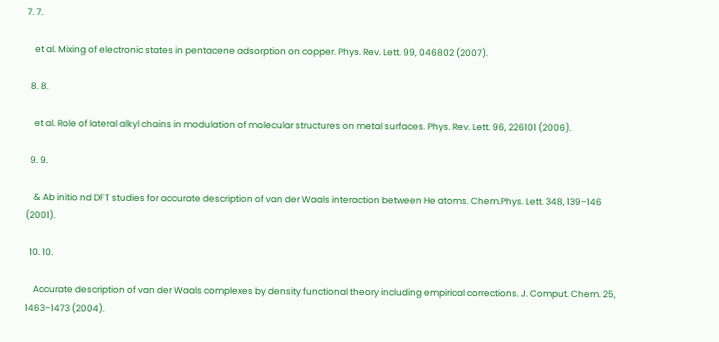7. 7.

    et al. Mixing of electronic states in pentacene adsorption on copper. Phys. Rev. Lett. 99, 046802 (2007).

  8. 8.

    et al. Role of lateral alkyl chains in modulation of molecular structures on metal surfaces. Phys. Rev. Lett. 96, 226101 (2006).

  9. 9.

    & Ab initio nd DFT studies for accurate description of van der Waals interaction between He atoms. Chem.Phys. Lett. 348, 139–146 (2001).

  10. 10.

    Accurate description of van der Waals complexes by density functional theory including empirical corrections. J. Comput. Chem. 25, 1463–1473 (2004).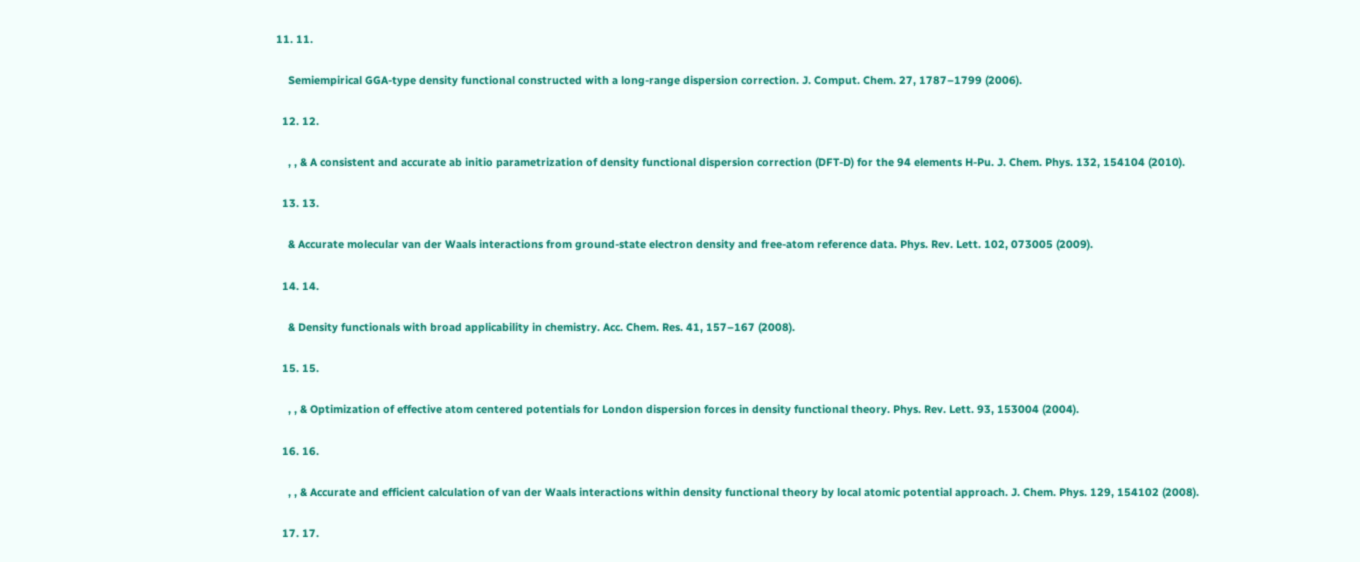11. 11.

    Semiempirical GGA-type density functional constructed with a long-range dispersion correction. J. Comput. Chem. 27, 1787–1799 (2006).

  12. 12.

    , , & A consistent and accurate ab initio parametrization of density functional dispersion correction (DFT-D) for the 94 elements H-Pu. J. Chem. Phys. 132, 154104 (2010).

  13. 13.

    & Accurate molecular van der Waals interactions from ground-state electron density and free-atom reference data. Phys. Rev. Lett. 102, 073005 (2009).

  14. 14.

    & Density functionals with broad applicability in chemistry. Acc. Chem. Res. 41, 157–167 (2008).

  15. 15.

    , , & Optimization of effective atom centered potentials for London dispersion forces in density functional theory. Phys. Rev. Lett. 93, 153004 (2004).

  16. 16.

    , , & Accurate and efficient calculation of van der Waals interactions within density functional theory by local atomic potential approach. J. Chem. Phys. 129, 154102 (2008).

  17. 17.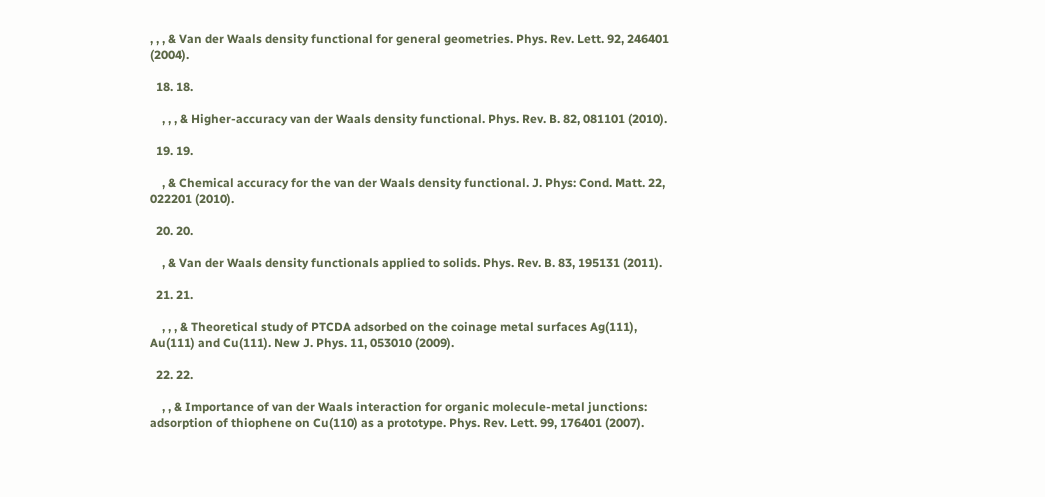, , , & Van der Waals density functional for general geometries. Phys. Rev. Lett. 92, 246401 (2004).

  18. 18.

    , , , & Higher-accuracy van der Waals density functional. Phys. Rev. B. 82, 081101 (2010).

  19. 19.

    , & Chemical accuracy for the van der Waals density functional. J. Phys: Cond. Matt. 22, 022201 (2010).

  20. 20.

    , & Van der Waals density functionals applied to solids. Phys. Rev. B. 83, 195131 (2011).

  21. 21.

    , , , & Theoretical study of PTCDA adsorbed on the coinage metal surfaces Ag(111), Au(111) and Cu(111). New J. Phys. 11, 053010 (2009).

  22. 22.

    , , & Importance of van der Waals interaction for organic molecule-metal junctions: adsorption of thiophene on Cu(110) as a prototype. Phys. Rev. Lett. 99, 176401 (2007).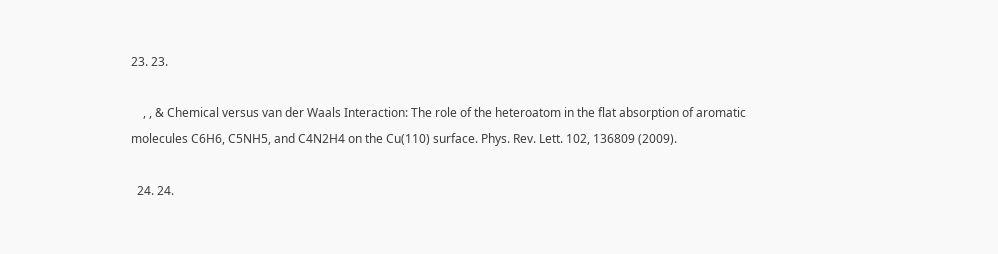23. 23.

    , , & Chemical versus van der Waals Interaction: The role of the heteroatom in the flat absorption of aromatic molecules C6H6, C5NH5, and C4N2H4 on the Cu(110) surface. Phys. Rev. Lett. 102, 136809 (2009).

  24. 24.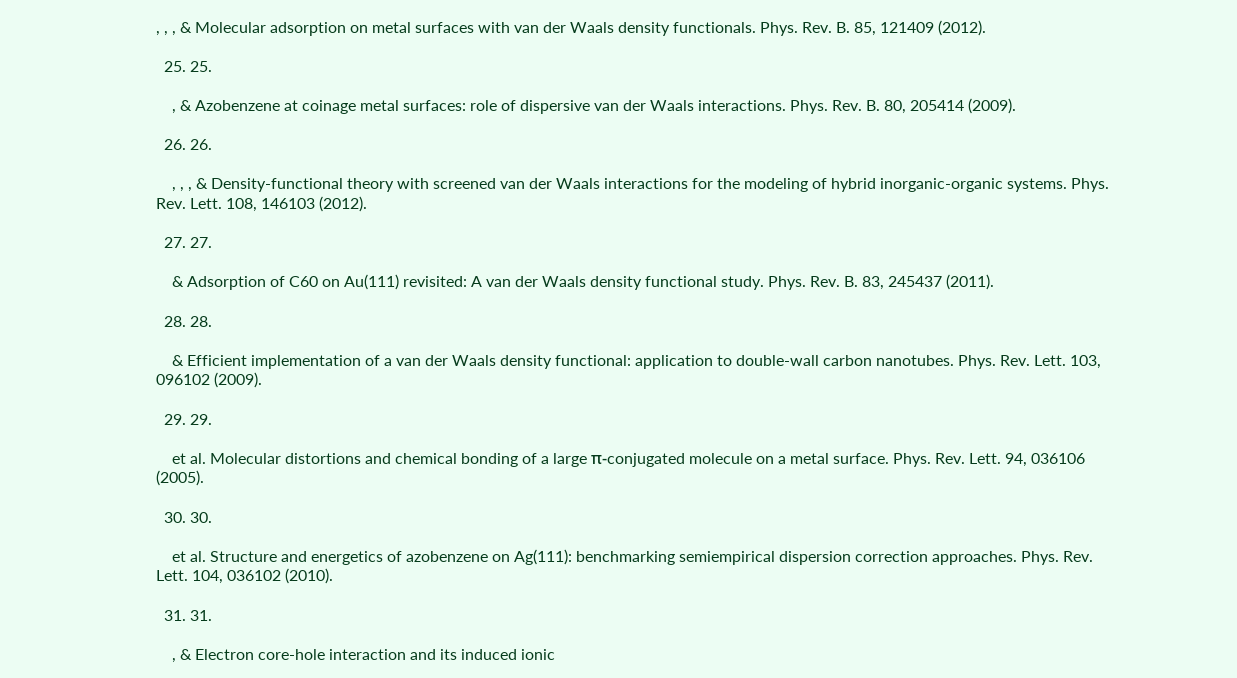, , , & Molecular adsorption on metal surfaces with van der Waals density functionals. Phys. Rev. B. 85, 121409 (2012).

  25. 25.

    , & Azobenzene at coinage metal surfaces: role of dispersive van der Waals interactions. Phys. Rev. B. 80, 205414 (2009).

  26. 26.

    , , , & Density-functional theory with screened van der Waals interactions for the modeling of hybrid inorganic-organic systems. Phys. Rev. Lett. 108, 146103 (2012).

  27. 27.

    & Adsorption of C60 on Au(111) revisited: A van der Waals density functional study. Phys. Rev. B. 83, 245437 (2011).

  28. 28.

    & Efficient implementation of a van der Waals density functional: application to double-wall carbon nanotubes. Phys. Rev. Lett. 103, 096102 (2009).

  29. 29.

    et al. Molecular distortions and chemical bonding of a large π-conjugated molecule on a metal surface. Phys. Rev. Lett. 94, 036106 (2005).

  30. 30.

    et al. Structure and energetics of azobenzene on Ag(111): benchmarking semiempirical dispersion correction approaches. Phys. Rev. Lett. 104, 036102 (2010).

  31. 31.

    , & Electron core-hole interaction and its induced ionic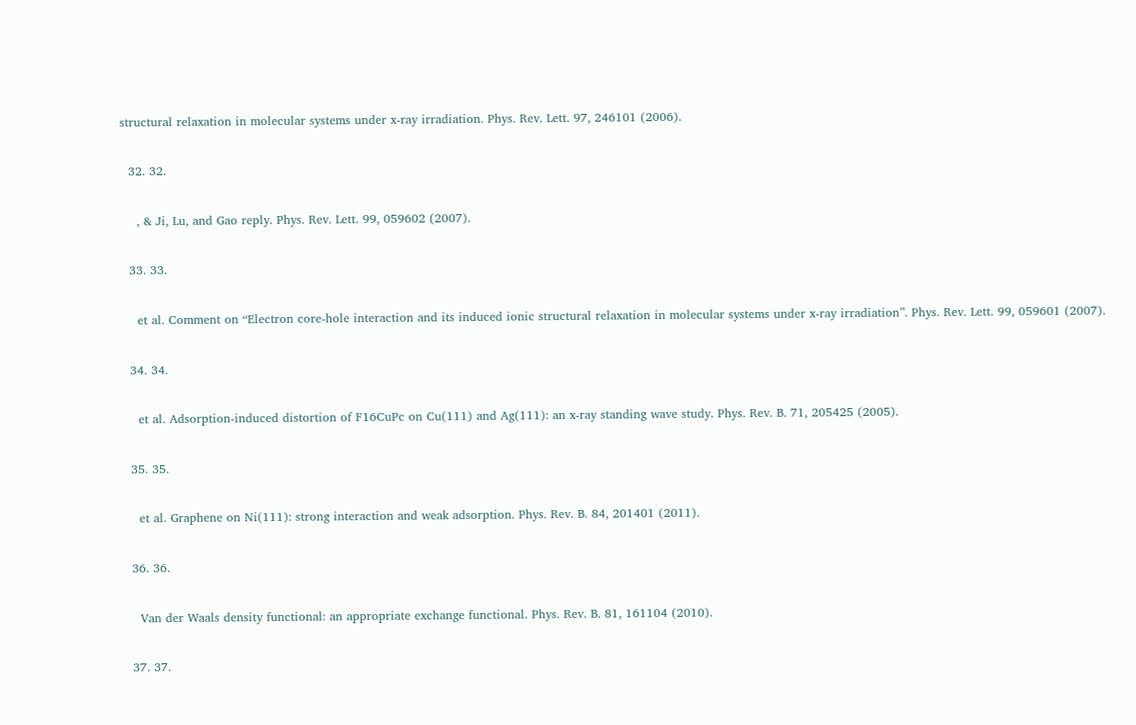structural relaxation in molecular systems under x-ray irradiation. Phys. Rev. Lett. 97, 246101 (2006).

  32. 32.

    , & Ji, Lu, and Gao reply. Phys. Rev. Lett. 99, 059602 (2007).

  33. 33.

    et al. Comment on “Electron core-hole interaction and its induced ionic structural relaxation in molecular systems under x-ray irradiation”. Phys. Rev. Lett. 99, 059601 (2007).

  34. 34.

    et al. Adsorption-induced distortion of F16CuPc on Cu(111) and Ag(111): an x-ray standing wave study. Phys. Rev. B. 71, 205425 (2005).

  35. 35.

    et al. Graphene on Ni(111): strong interaction and weak adsorption. Phys. Rev. B. 84, 201401 (2011).

  36. 36.

    Van der Waals density functional: an appropriate exchange functional. Phys. Rev. B. 81, 161104 (2010).

  37. 37.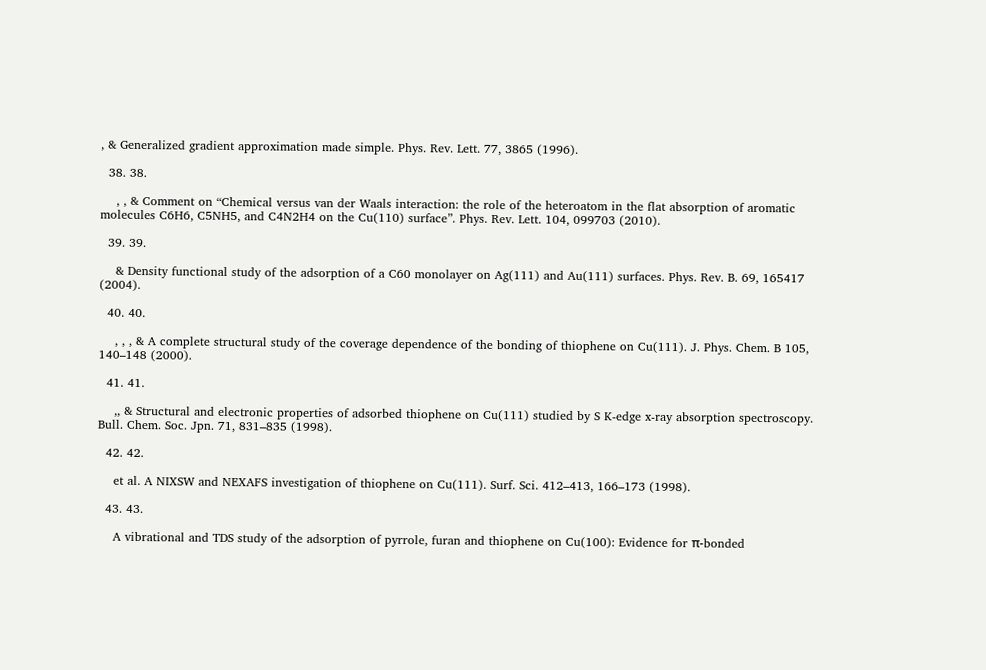, & Generalized gradient approximation made simple. Phys. Rev. Lett. 77, 3865 (1996).

  38. 38.

    , , & Comment on “Chemical versus van der Waals interaction: the role of the heteroatom in the flat absorption of aromatic molecules C6H6, C5NH5, and C4N2H4 on the Cu(110) surface”. Phys. Rev. Lett. 104, 099703 (2010).

  39. 39.

    & Density functional study of the adsorption of a C60 monolayer on Ag(111) and Au(111) surfaces. Phys. Rev. B. 69, 165417 (2004).

  40. 40.

    , , , & A complete structural study of the coverage dependence of the bonding of thiophene on Cu(111). J. Phys. Chem. B 105, 140–148 (2000).

  41. 41.

    ,, & Structural and electronic properties of adsorbed thiophene on Cu(111) studied by S K-edge x-ray absorption spectroscopy. Bull. Chem. Soc. Jpn. 71, 831–835 (1998).

  42. 42.

    et al. A NIXSW and NEXAFS investigation of thiophene on Cu(111). Surf. Sci. 412–413, 166–173 (1998).

  43. 43.

    A vibrational and TDS study of the adsorption of pyrrole, furan and thiophene on Cu(100): Evidence for π-bonded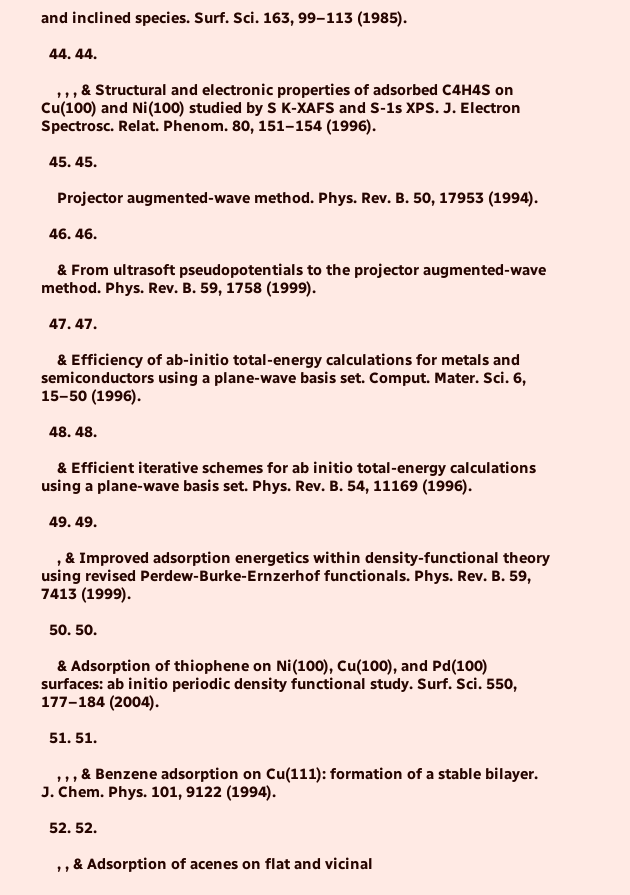and inclined species. Surf. Sci. 163, 99–113 (1985).

  44. 44.

    , , , & Structural and electronic properties of adsorbed C4H4S on Cu(100) and Ni(100) studied by S K-XAFS and S-1s XPS. J. Electron Spectrosc. Relat. Phenom. 80, 151–154 (1996).

  45. 45.

    Projector augmented-wave method. Phys. Rev. B. 50, 17953 (1994).

  46. 46.

    & From ultrasoft pseudopotentials to the projector augmented-wave method. Phys. Rev. B. 59, 1758 (1999).

  47. 47.

    & Efficiency of ab-initio total-energy calculations for metals and semiconductors using a plane-wave basis set. Comput. Mater. Sci. 6, 15–50 (1996).

  48. 48.

    & Efficient iterative schemes for ab initio total-energy calculations using a plane-wave basis set. Phys. Rev. B. 54, 11169 (1996).

  49. 49.

    , & Improved adsorption energetics within density-functional theory using revised Perdew-Burke-Ernzerhof functionals. Phys. Rev. B. 59, 7413 (1999).

  50. 50.

    & Adsorption of thiophene on Ni(100), Cu(100), and Pd(100) surfaces: ab initio periodic density functional study. Surf. Sci. 550, 177–184 (2004).

  51. 51.

    , , , & Benzene adsorption on Cu(111): formation of a stable bilayer. J. Chem. Phys. 101, 9122 (1994).

  52. 52.

    , , & Adsorption of acenes on flat and vicinal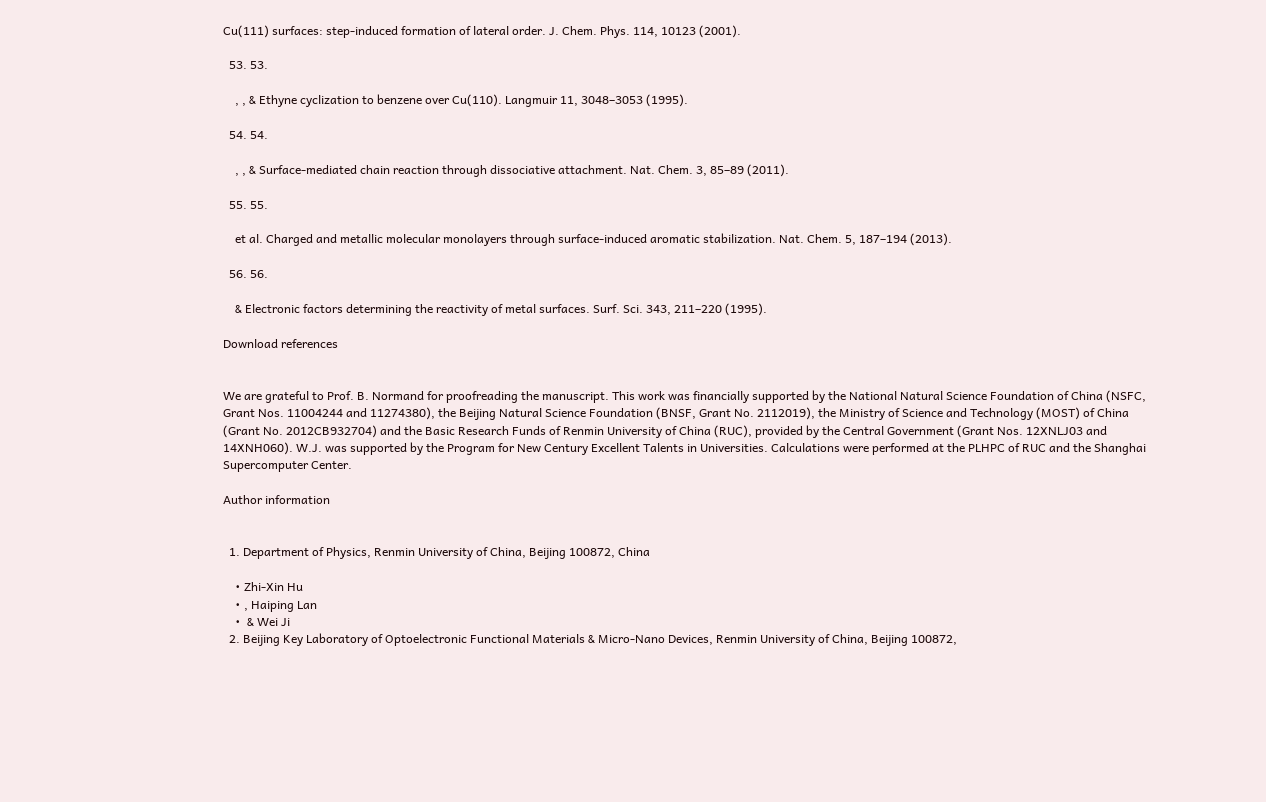Cu(111) surfaces: step-induced formation of lateral order. J. Chem. Phys. 114, 10123 (2001).

  53. 53.

    , , & Ethyne cyclization to benzene over Cu(110). Langmuir 11, 3048–3053 (1995).

  54. 54.

    , , & Surface-mediated chain reaction through dissociative attachment. Nat. Chem. 3, 85–89 (2011).

  55. 55.

    et al. Charged and metallic molecular monolayers through surface-induced aromatic stabilization. Nat. Chem. 5, 187–194 (2013).

  56. 56.

    & Electronic factors determining the reactivity of metal surfaces. Surf. Sci. 343, 211–220 (1995).

Download references


We are grateful to Prof. B. Normand for proofreading the manuscript. This work was financially supported by the National Natural Science Foundation of China (NSFC, Grant Nos. 11004244 and 11274380), the Beijing Natural Science Foundation (BNSF, Grant No. 2112019), the Ministry of Science and Technology (MOST) of China (Grant No. 2012CB932704) and the Basic Research Funds of Renmin University of China (RUC), provided by the Central Government (Grant Nos. 12XNLJ03 and 14XNH060). W.J. was supported by the Program for New Century Excellent Talents in Universities. Calculations were performed at the PLHPC of RUC and the Shanghai Supercomputer Center.

Author information


  1. Department of Physics, Renmin University of China, Beijing 100872, China

    • Zhi-Xin Hu
    • , Haiping Lan
    •  & Wei Ji
  2. Beijing Key Laboratory of Optoelectronic Functional Materials & Micro-Nano Devices, Renmin University of China, Beijing 100872,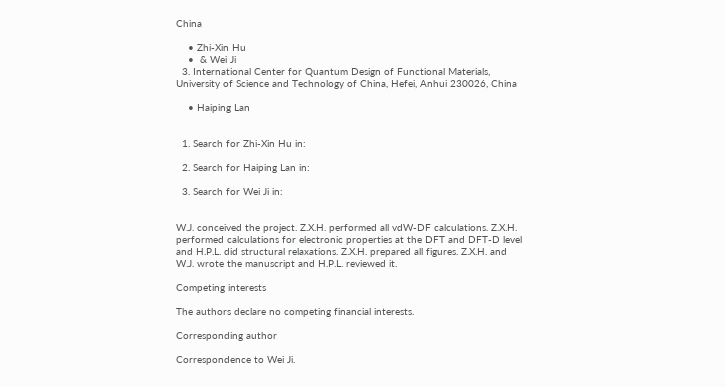China

    • Zhi-Xin Hu
    •  & Wei Ji
  3. International Center for Quantum Design of Functional Materials, University of Science and Technology of China, Hefei, Anhui 230026, China

    • Haiping Lan


  1. Search for Zhi-Xin Hu in:

  2. Search for Haiping Lan in:

  3. Search for Wei Ji in:


W.J. conceived the project. Z.X.H. performed all vdW-DF calculations. Z.X.H. performed calculations for electronic properties at the DFT and DFT-D level and H.P.L. did structural relaxations. Z.X.H. prepared all figures. Z.X.H. and W.J. wrote the manuscript and H.P.L. reviewed it.

Competing interests

The authors declare no competing financial interests.

Corresponding author

Correspondence to Wei Ji.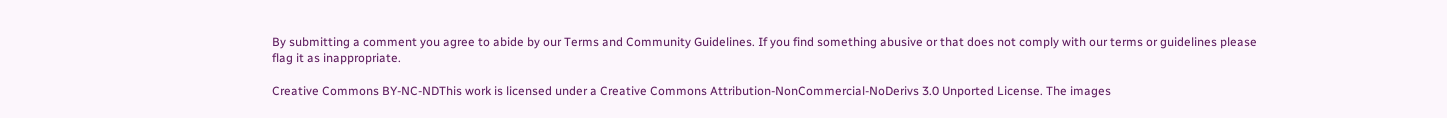By submitting a comment you agree to abide by our Terms and Community Guidelines. If you find something abusive or that does not comply with our terms or guidelines please flag it as inappropriate.

Creative Commons BY-NC-NDThis work is licensed under a Creative Commons Attribution-NonCommercial-NoDerivs 3.0 Unported License. The images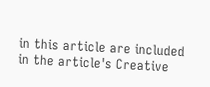in this article are included in the article's Creative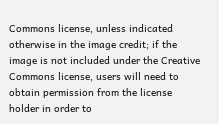Commons license, unless indicated otherwise in the image credit; if the image is not included under the Creative Commons license, users will need to obtain permission from the license holder in order to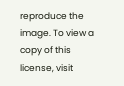reproduce the image. To view a copy of this license, visit